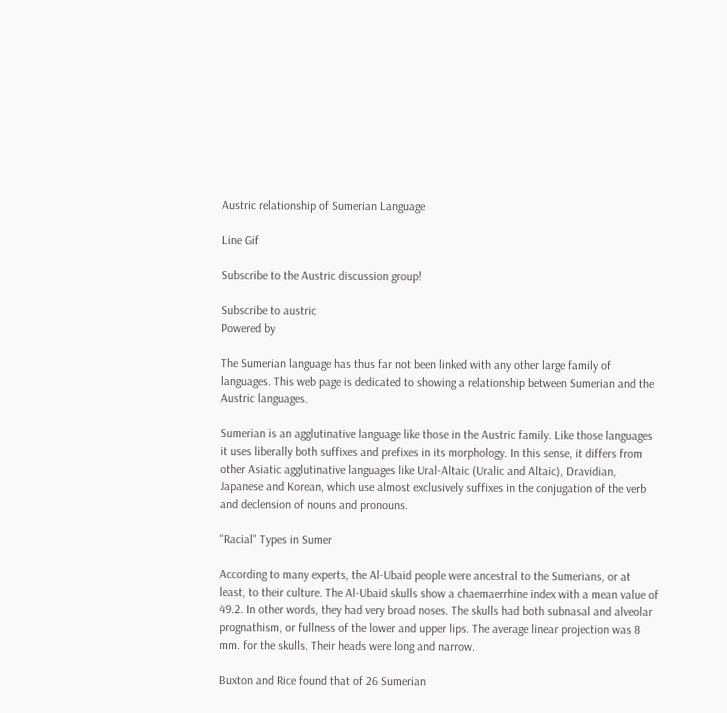Austric relationship of Sumerian Language

Line Gif

Subscribe to the Austric discussion group!

Subscribe to austric
Powered by

The Sumerian language has thus far not been linked with any other large family of languages. This web page is dedicated to showing a relationship between Sumerian and the Austric languages.

Sumerian is an agglutinative language like those in the Austric family. Like those languages it uses liberally both suffixes and prefixes in its morphology. In this sense, it differs from other Asiatic agglutinative languages like Ural-Altaic (Uralic and Altaic), Dravidian, Japanese and Korean, which use almost exclusively suffixes in the conjugation of the verb and declension of nouns and pronouns.

"Racial" Types in Sumer

According to many experts, the Al-Ubaid people were ancestral to the Sumerians, or at least, to their culture. The Al-Ubaid skulls show a chaemaerrhine index with a mean value of 49.2. In other words, they had very broad noses. The skulls had both subnasal and alveolar prognathism, or fullness of the lower and upper lips. The average linear projection was 8 mm. for the skulls. Their heads were long and narrow.

Buxton and Rice found that of 26 Sumerian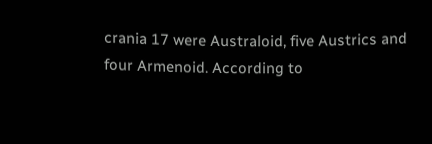crania 17 were Australoid, five Austrics and four Armenoid. According to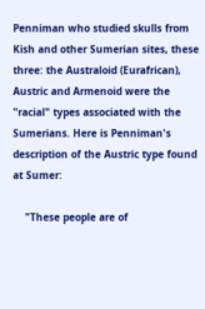Penniman who studied skulls from Kish and other Sumerian sites, these three: the Australoid (Eurafrican), Austric and Armenoid were the "racial" types associated with the Sumerians. Here is Penniman's description of the Austric type found at Sumer:

    "These people are of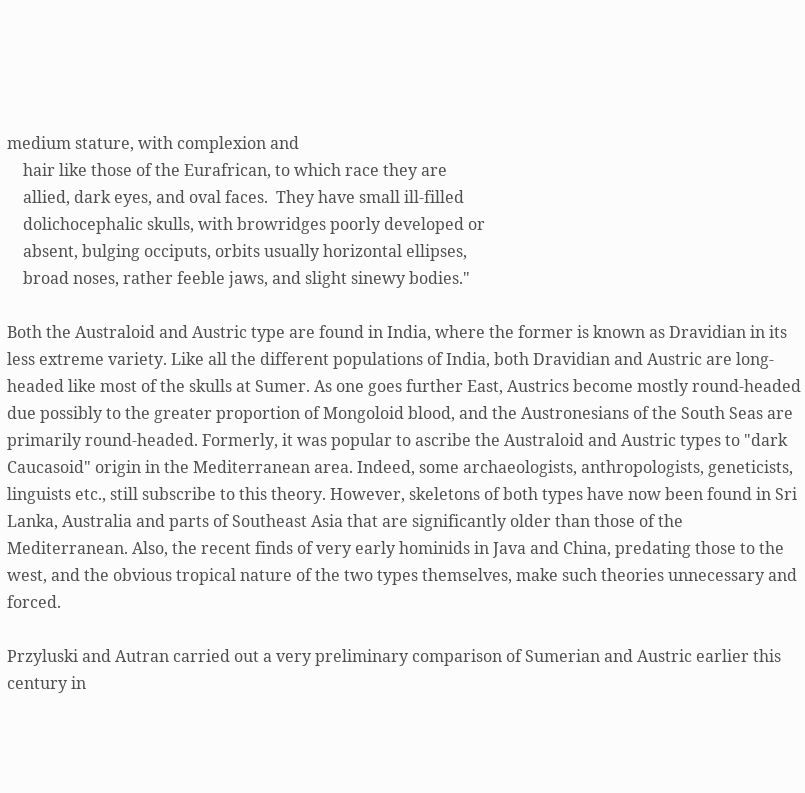medium stature, with complexion and
    hair like those of the Eurafrican, to which race they are
    allied, dark eyes, and oval faces.  They have small ill-filled
    dolichocephalic skulls, with browridges poorly developed or
    absent, bulging occiputs, orbits usually horizontal ellipses,
    broad noses, rather feeble jaws, and slight sinewy bodies."

Both the Australoid and Austric type are found in India, where the former is known as Dravidian in its less extreme variety. Like all the different populations of India, both Dravidian and Austric are long-headed like most of the skulls at Sumer. As one goes further East, Austrics become mostly round-headed due possibly to the greater proportion of Mongoloid blood, and the Austronesians of the South Seas are primarily round-headed. Formerly, it was popular to ascribe the Australoid and Austric types to "dark Caucasoid" origin in the Mediterranean area. Indeed, some archaeologists, anthropologists, geneticists, linguists etc., still subscribe to this theory. However, skeletons of both types have now been found in Sri Lanka, Australia and parts of Southeast Asia that are significantly older than those of the Mediterranean. Also, the recent finds of very early hominids in Java and China, predating those to the west, and the obvious tropical nature of the two types themselves, make such theories unnecessary and forced.

Przyluski and Autran carried out a very preliminary comparison of Sumerian and Austric earlier this century in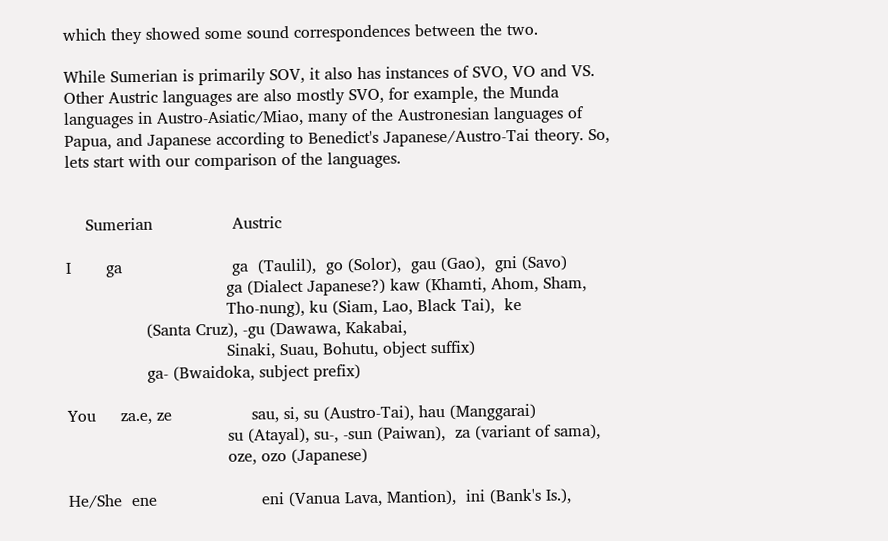which they showed some sound correspondences between the two.

While Sumerian is primarily SOV, it also has instances of SVO, VO and VS. Other Austric languages are also mostly SVO, for example, the Munda languages in Austro-Asiatic/Miao, many of the Austronesian languages of Papua, and Japanese according to Benedict's Japanese/Austro-Tai theory. So, lets start with our comparison of the languages.


    Sumerian                Austric

I       ga                      ga  (Taulil),  go (Solor),  gau (Gao),  gni (Savo)
                                ga (Dialect Japanese?) kaw (Khamti, Ahom, Sham,
                                Tho-nung), ku (Siam, Lao, Black Tai),  ke
                (Santa Cruz), -gu (Dawawa, Kakabai,
                                Sinaki, Suau, Bohutu, object suffix)
                ga- (Bwaidoka, subject prefix)

You     za.e, ze                sau, si, su (Austro-Tai), hau (Manggarai)
                                su (Atayal), su-, -sun (Paiwan),  za (variant of sama),
                                oze, ozo (Japanese)

He/She  ene                     eni (Vanua Lava, Mantion),  ini (Bank's Is.),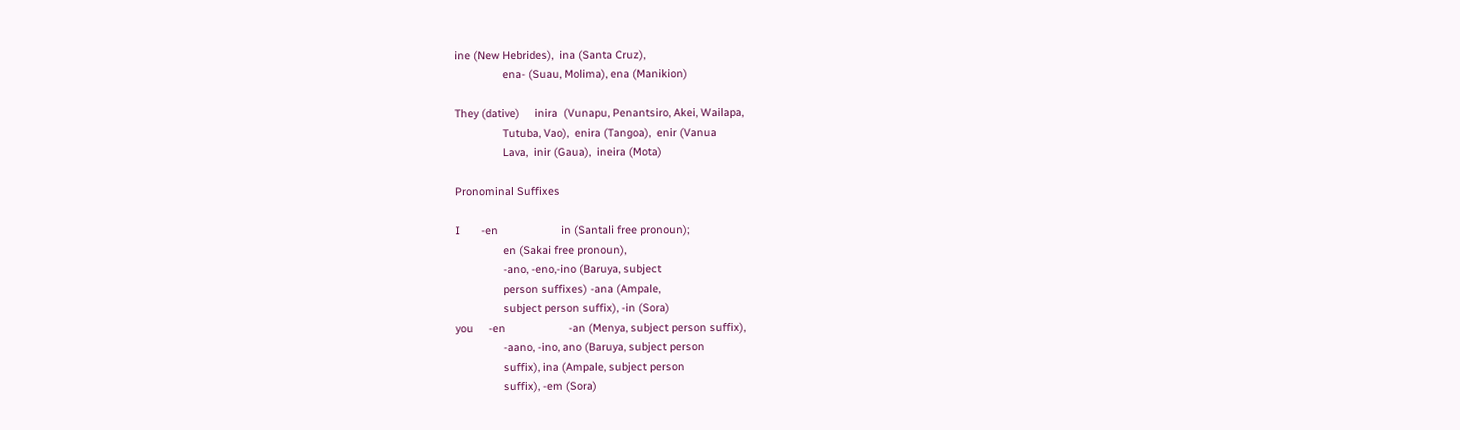ine (New Hebrides),  ina (Santa Cruz),
                ena- (Suau, Molima), ena (Manikion)

They (dative)     inira  (Vunapu, Penantsiro, Akei, Wailapa,
                Tutuba, Vao),  enira (Tangoa),  enir (Vanua
                Lava,  inir (Gaua),  ineira (Mota)

Pronominal Suffixes

I       -en                     in (Santali free pronoun);
                en (Sakai free pronoun),
                -ano, -eno,-ino (Baruya, subject
                person suffixes) -ana (Ampale,
                subject person suffix), -in (Sora)
you     -en                     -an (Menya, subject person suffix),
                -aano, -ino, ano (Baruya, subject person
                suffix), ina (Ampale, subject person
                suffix), -em (Sora)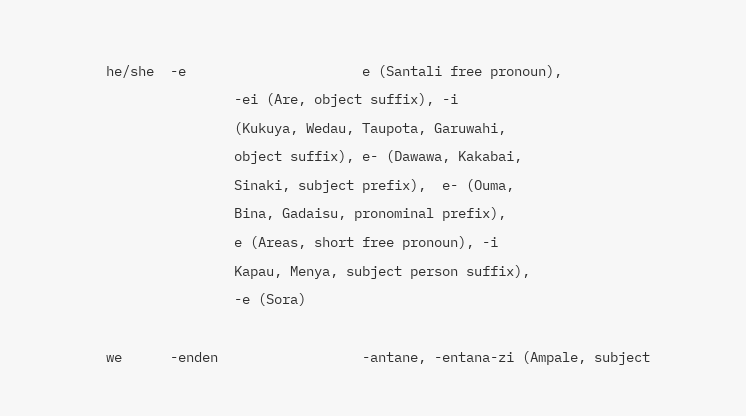he/she  -e                      e (Santali free pronoun),
                -ei (Are, object suffix), -i
                (Kukuya, Wedau, Taupota, Garuwahi,
                object suffix), e- (Dawawa, Kakabai,
                Sinaki, subject prefix),  e- (Ouma,
                Bina, Gadaisu, pronominal prefix),
                e (Areas, short free pronoun), -i
                Kapau, Menya, subject person suffix),
                -e (Sora)

we      -enden                  -antane, -entana-zi (Ampale, subject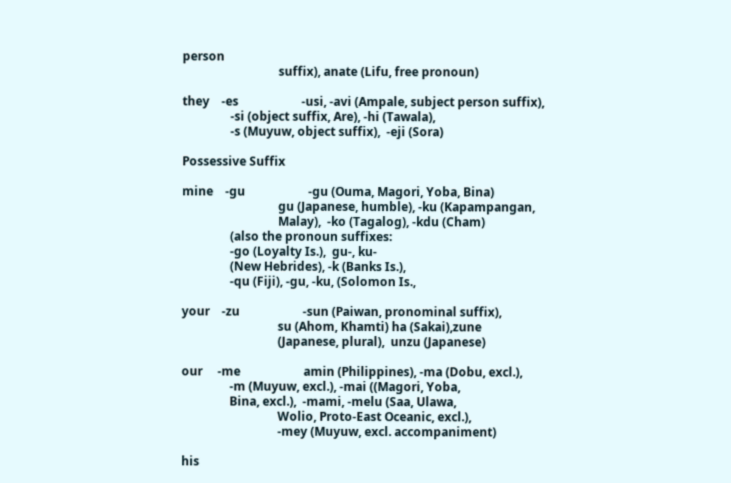person
                                suffix), anate (Lifu, free pronoun)

they    -es                     -usi, -avi (Ampale, subject person suffix),
                -si (object suffix, Are), -hi (Tawala),
                -s (Muyuw, object suffix),  -eji (Sora)

Possessive Suffix

mine    -gu                     -gu (Ouma, Magori, Yoba, Bina)
                                gu (Japanese, humble), -ku (Kapampangan,
                                Malay),  -ko (Tagalog), -kdu (Cham)
                (also the pronoun suffixes:
                -go (Loyalty Is.),  gu-, ku-
                (New Hebrides), -k (Banks Is.),
                -qu (Fiji), -gu, -ku, (Solomon Is.,

your    -zu                     -sun (Paiwan, pronominal suffix),
                                su (Ahom, Khamti) ha (Sakai),zune
                                (Japanese, plural),  unzu (Japanese)

our     -me                     amin (Philippines), -ma (Dobu, excl.),
                -m (Muyuw, excl.), -mai ((Magori, Yoba,
                Bina, excl.),  -mami, -melu (Saa, Ulawa,
                                Wolio, Proto-East Oceanic, excl.),
                                -mey (Muyuw, excl. accompaniment)

his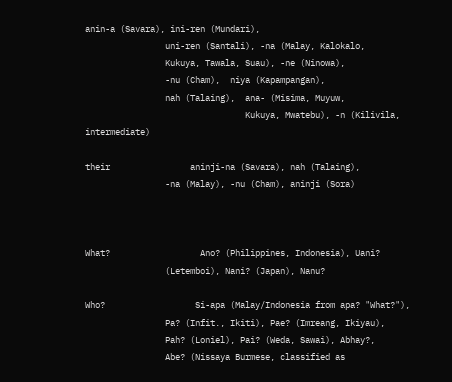anin-a (Savara), ini-ren (Mundari),
                uni-ren (Santali), -na (Malay, Kalokalo,
                Kukuya, Tawala, Suau), -ne (Ninowa),
                -nu (Cham),  niya (Kapampangan),
                nah (Talaing),  ana- (Misima, Muyuw,
                                Kukuya, Mwatebu), -n (Kilivila, intermediate)

their                aninji-na (Savara), nah (Talaing),
                -na (Malay), -nu (Cham), aninji (Sora)



What?                  Ano? (Philippines, Indonesia), Uani?
                (Letemboi), Nani? (Japan), Nanu?

Who?                  Si-apa (Malay/Indonesia from apa? "What?"),
                Pa? (Infit., Ikiti), Pae? (Imreang, Ikiyau),
                Pah? (Loniel), Pai? (Weda, Sawai), Abhay?,
                Abe? (Nissaya Burmese, classified as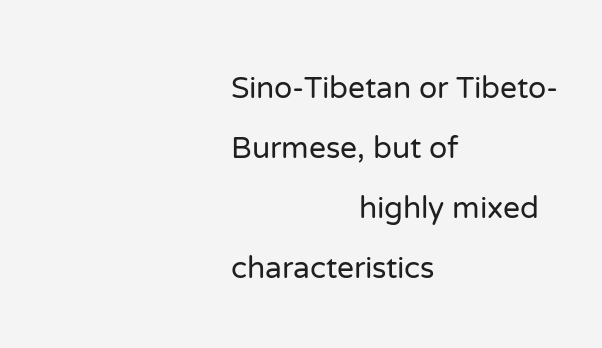Sino-Tibetan or Tibeto-Burmese, but of
                highly mixed characteristics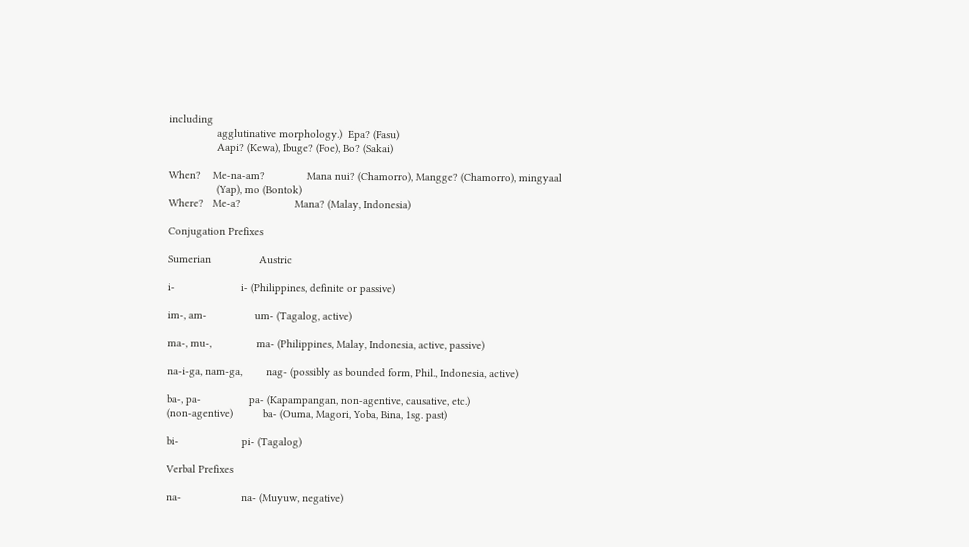including
                agglutinative morphology.)  Epa? (Fasu)
                Aapi? (Kewa), Ibuge? (Foe), Bo? (Sakai)

When?    Me-na-am?              Mana nui? (Chamorro), Mangge? (Chamorro), mingyaal
                (Yap), mo (Bontok)
Where?   Me-a?                  Mana? (Malay, Indonesia)

Conjugation Prefixes

Sumerian                Austric

i-                      i- (Philippines, definite or passive)

im-, am-                um- (Tagalog, active)

ma-, mu-,               ma- (Philippines, Malay, Indonesia, active, passive)

na-i-ga, nam-ga,        nag- (possibly as bounded form, Phil., Indonesia, active)

ba-, pa-                pa- (Kapampangan, non-agentive, causative, etc.)
(non-agentive)          ba- (Ouma, Magori, Yoba, Bina, 1sg. past)

bi-                     pi- (Tagalog)

Verbal Prefixes

na-                    na- (Muyuw, negative)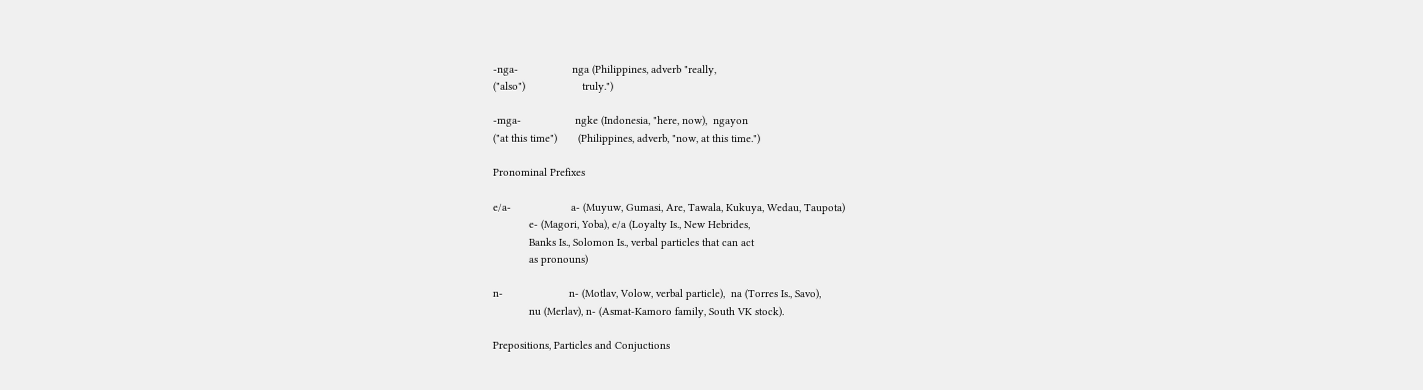-nga-                  nga (Philippines, adverb "really,
("also")                   truly.")

-mga-                  ngke (Indonesia, "here, now),  ngayon
("at this time")       (Philippines, adverb, "now, at this time.")

Pronominal Prefixes

e/a-                    a- (Muyuw, Gumasi, Are, Tawala, Kukuya, Wedau, Taupota)
            e- (Magori, Yoba), e/a (Loyalty Is., New Hebrides,
            Banks Is., Solomon Is., verbal particles that can act
            as pronouns)

n-                      n- (Motlav, Volow, verbal particle),  na (Torres Is., Savo),
            nu (Merlav), n- (Asmat-Kamoro family, South VK stock).

Prepositions, Particles and Conjuctions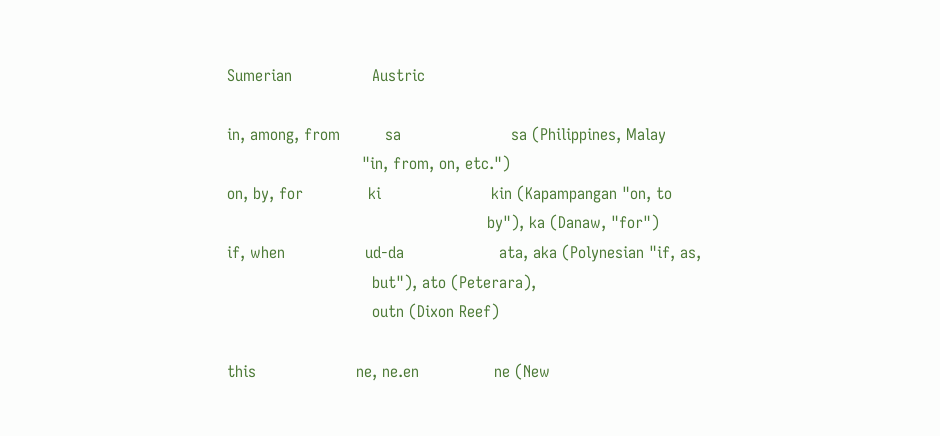Sumerian                Austric

in, among, from         sa                      sa (Philippines, Malay
                           "in, from, on, etc.")
on, by, for             ki                      kin (Kapampangan "on, to
                                                    by"), ka (Danaw, "for")
if, when                ud-da                   ata, aka (Polynesian "if, as,
                             but"), ato (Peterara),
                             outn (Dixon Reef)

this                    ne, ne.en               ne (New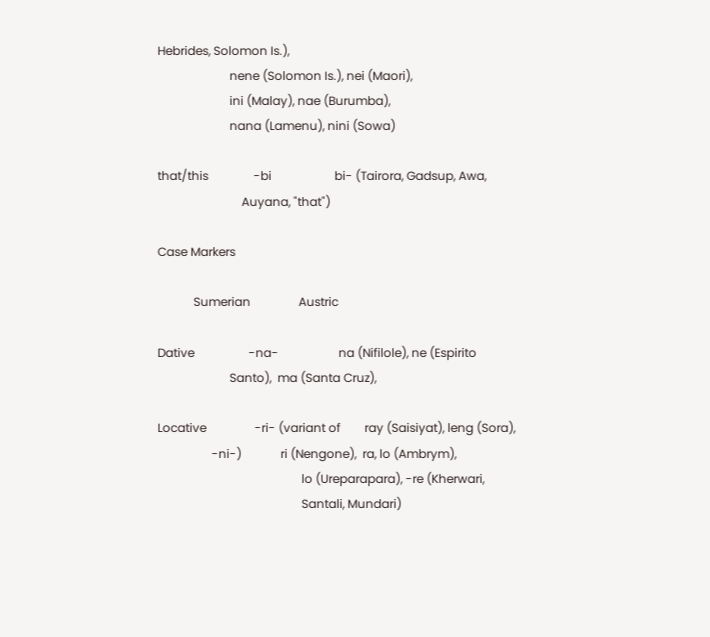Hebrides, Solomon Is.),
                        nene (Solomon Is.), nei (Maori),
                        ini (Malay), nae (Burumba),
                        nana (Lamenu), nini (Sowa)

that/this               -bi                     bi- (Tairora, Gadsup, Awa,
                            Auyana, "that")

Case Markers

            Sumerian                Austric

Dative                  -na-                    na (Nifilole), ne (Espirito
                        Santo),  ma (Santa Cruz),

Locative                -ri- (variant of        ray (Saisiyat), leng (Sora),
                  -ni-)             ri (Nengone),  ra, lo (Ambrym),
                                                lo (Ureparapara), -re (Kherwari,
                                                Santali, Mundari)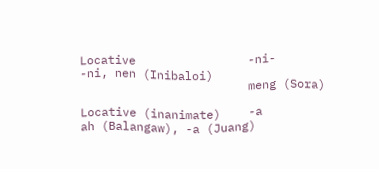Locative                -ni-                    -ni, nen (Inibaloi)
                        meng (Sora)

Locative (inanimate)    -a                      ah (Balangaw), -a (Juang)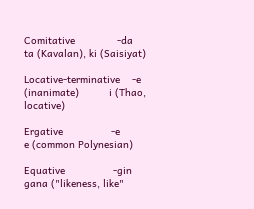Comitative              -da                     ta (Kavalan), ki (Saisiyat)

Locative-terminative    -e (inanimate)          i (Thao, locative)

Ergative                -e                      e (common Polynesian)

Equative                -gin                    gana ("likeness, like"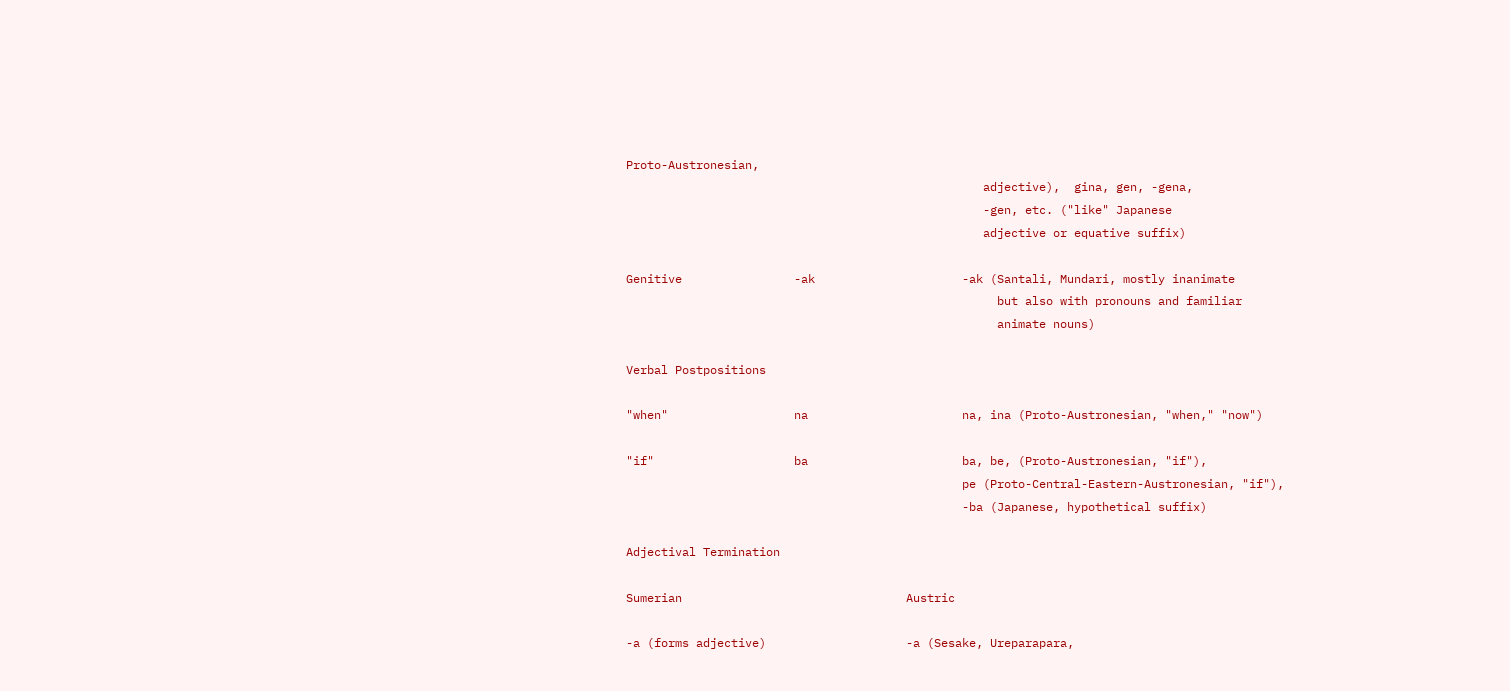Proto-Austronesian,
                                                   adjective),  gina, gen, -gena,
                                                   -gen, etc. ("like" Japanese
                                                   adjective or equative suffix)

Genitive                -ak                     -ak (Santali, Mundari, mostly inanimate
                                                     but also with pronouns and familiar
                                                     animate nouns)

Verbal Postpositions

"when"                  na                      na, ina (Proto-Austronesian, "when," "now")

"if"                    ba                      ba, be, (Proto-Austronesian, "if"),
                                                pe (Proto-Central-Eastern-Austronesian, "if"),
                                                -ba (Japanese, hypothetical suffix)

Adjectival Termination

Sumerian                                Austric

-a (forms adjective)                    -a (Sesake, Ureparapara,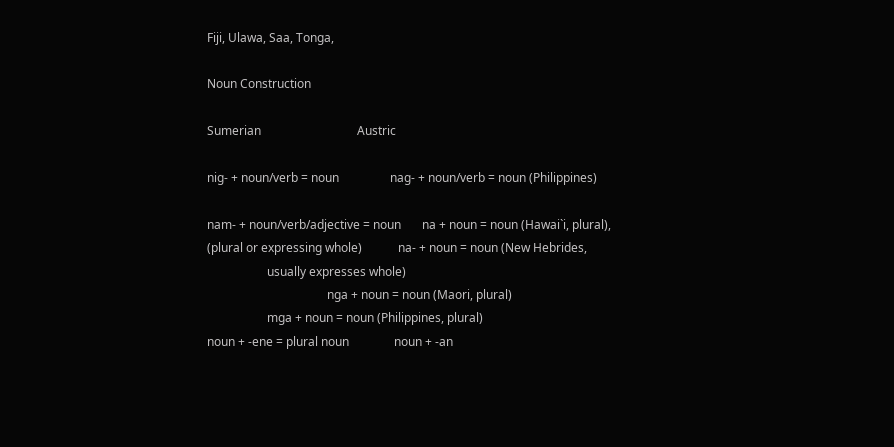Fiji, Ulawa, Saa, Tonga,

Noun Construction

Sumerian                                Austric

nig- + noun/verb = noun                 nag- + noun/verb = noun (Philippines)

nam- + noun/verb/adjective = noun       na + noun = noun (Hawai`i, plural),
(plural or expressing whole)            na- + noun = noun (New Hebrides,
                    usually expresses whole)
                                        nga + noun = noun (Maori, plural)
                    mga + noun = noun (Philippines, plural)
noun + -ene = plural noun               noun + -an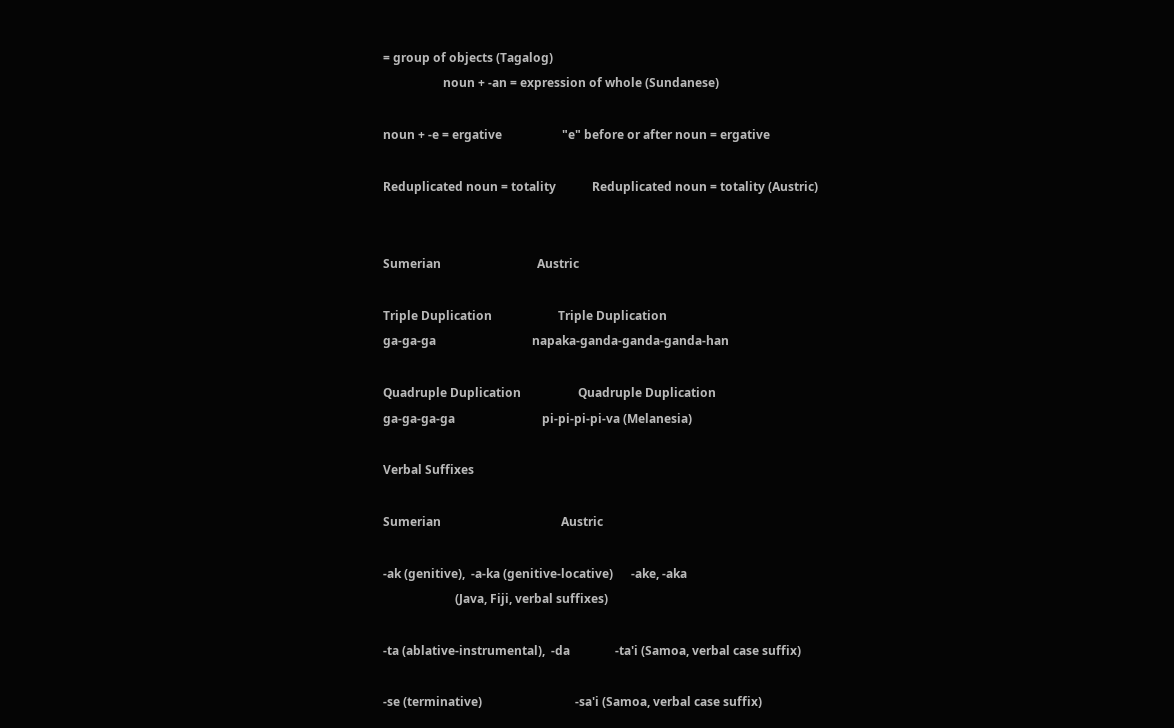= group of objects (Tagalog)
                    noun + -an = expression of whole (Sundanese)

noun + -e = ergative                    "e" before or after noun = ergative

Reduplicated noun = totality            Reduplicated noun = totality (Austric)


Sumerian                                Austric

Triple Duplication                      Triple Duplication
ga-ga-ga                                napaka-ganda-ganda-ganda-han

Quadruple Duplication                   Quadruple Duplication
ga-ga-ga-ga                             pi-pi-pi-pi-va (Melanesia)

Verbal Suffixes

Sumerian                                        Austric

-ak (genitive),  -a-ka (genitive-locative)      -ake, -aka
                        (Java, Fiji, verbal suffixes)

-ta (ablative-instrumental),  -da               -ta'i (Samoa, verbal case suffix)

-se (terminative)                               -sa'i (Samoa, verbal case suffix)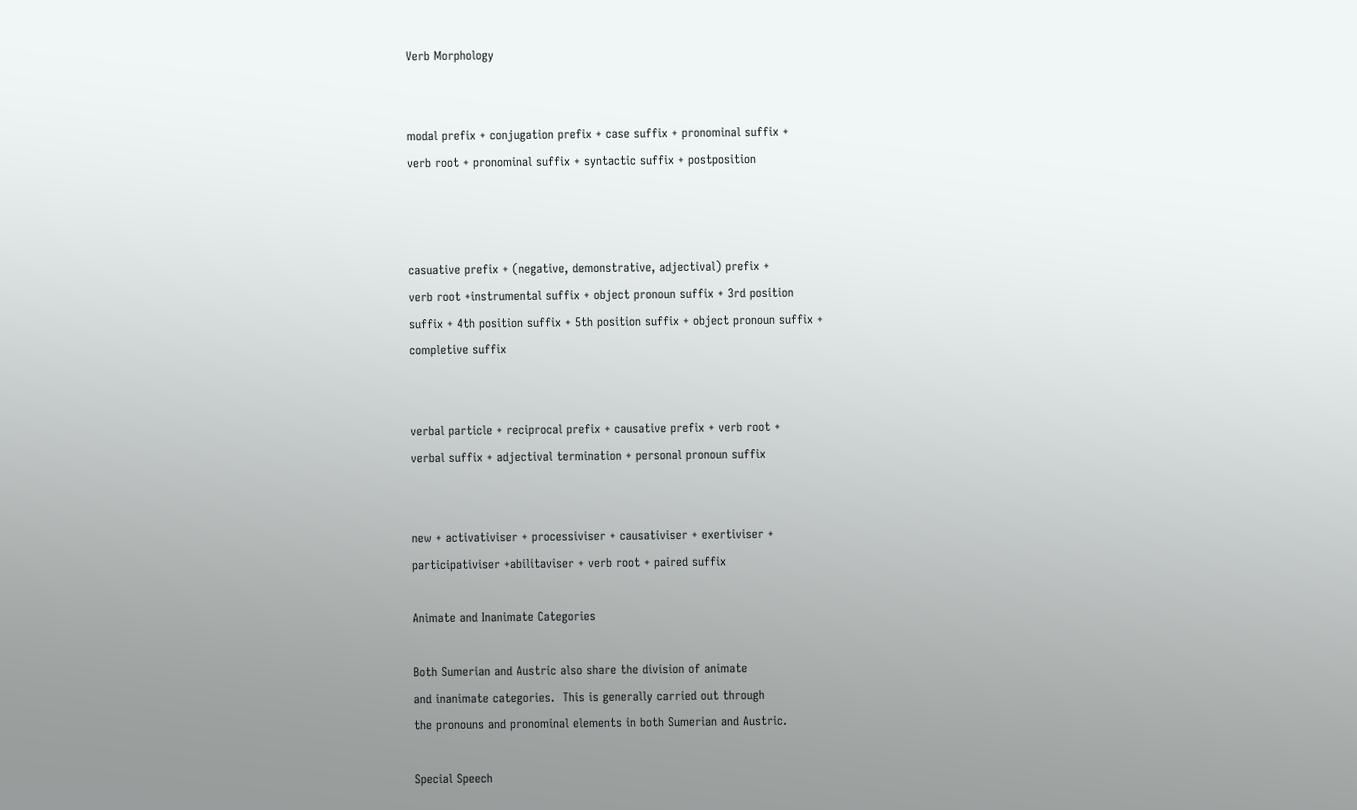Verb Morphology


modal prefix + conjugation prefix + case suffix + pronominal suffix +
verb root + pronominal suffix + syntactic suffix + postposition



casuative prefix + (negative, demonstrative, adjectival) prefix +
verb root +instrumental suffix + object pronoun suffix + 3rd position
suffix + 4th position suffix + 5th position suffix + object pronoun suffix +
completive suffix


verbal particle + reciprocal prefix + causative prefix + verb root +
verbal suffix + adjectival termination + personal pronoun suffix


new + activativiser + processiviser + causativiser + exertiviser +
participativiser +abilitaviser + verb root + paired suffix

Animate and Inanimate Categories

Both Sumerian and Austric also share the division of animate
and inanimate categories.  This is generally carried out through
the pronouns and pronominal elements in both Sumerian and Austric.

Special Speech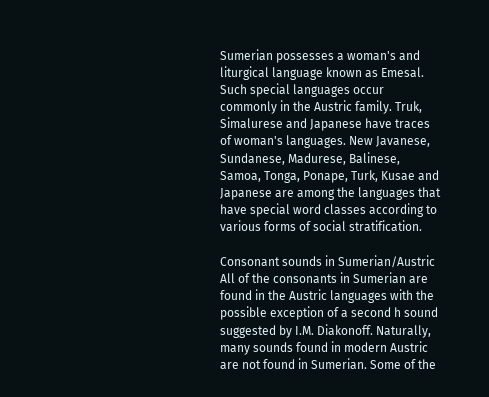Sumerian possesses a woman's and liturgical language known as Emesal. Such special languages occur commonly in the Austric family. Truk, Simalurese and Japanese have traces of woman's languages. New Javanese, Sundanese, Madurese, Balinese, Samoa, Tonga, Ponape, Turk, Kusae and Japanese are among the languages that have special word classes according to various forms of social stratification.

Consonant sounds in Sumerian/Austric All of the consonants in Sumerian are found in the Austric languages with the possible exception of a second h sound suggested by I.M. Diakonoff. Naturally, many sounds found in modern Austric are not found in Sumerian. Some of the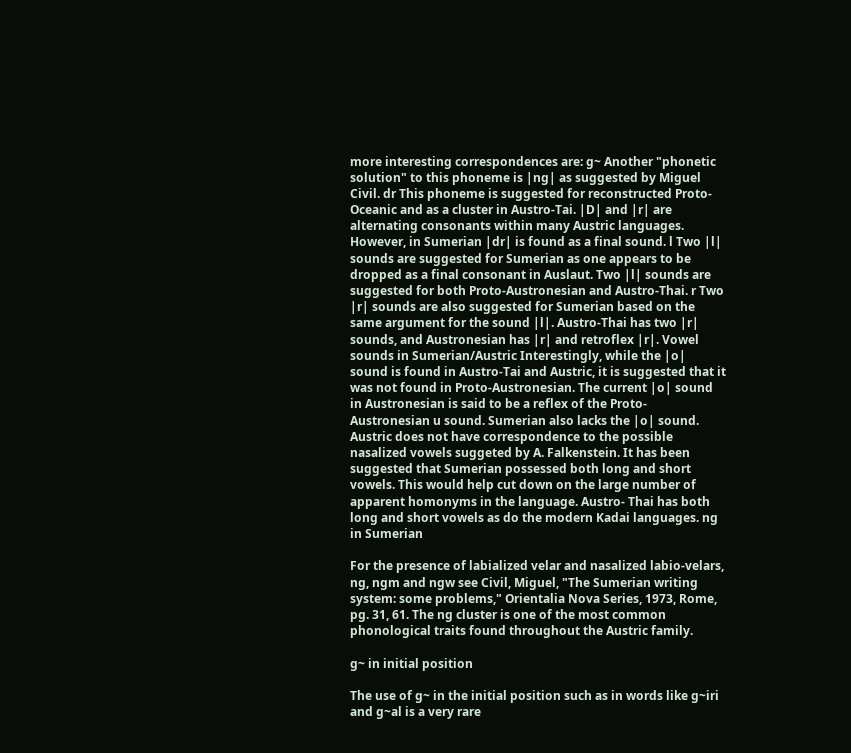more interesting correspondences are: g~ Another "phonetic solution" to this phoneme is |ng| as suggested by Miguel Civil. dr This phoneme is suggested for reconstructed Proto-Oceanic and as a cluster in Austro-Tai. |D| and |r| are alternating consonants within many Austric languages. However, in Sumerian |dr| is found as a final sound. l Two |l| sounds are suggested for Sumerian as one appears to be dropped as a final consonant in Auslaut. Two |l| sounds are suggested for both Proto-Austronesian and Austro-Thai. r Two |r| sounds are also suggested for Sumerian based on the same argument for the sound |l|. Austro-Thai has two |r| sounds, and Austronesian has |r| and retroflex |r|. Vowel sounds in Sumerian/Austric Interestingly, while the |o| sound is found in Austro-Tai and Austric, it is suggested that it was not found in Proto-Austronesian. The current |o| sound in Austronesian is said to be a reflex of the Proto-Austronesian u sound. Sumerian also lacks the |o| sound. Austric does not have correspondence to the possible nasalized vowels suggeted by A. Falkenstein. It has been suggested that Sumerian possessed both long and short vowels. This would help cut down on the large number of apparent homonyms in the language. Austro- Thai has both long and short vowels as do the modern Kadai languages. ng in Sumerian

For the presence of labialized velar and nasalized labio-velars, ng, ngm and ngw see Civil, Miguel, "The Sumerian writing system: some problems," Orientalia Nova Series, 1973, Rome, pg. 31, 61. The ng cluster is one of the most common phonological traits found throughout the Austric family.

g~ in initial position

The use of g~ in the initial position such as in words like g~iri and g~al is a very rare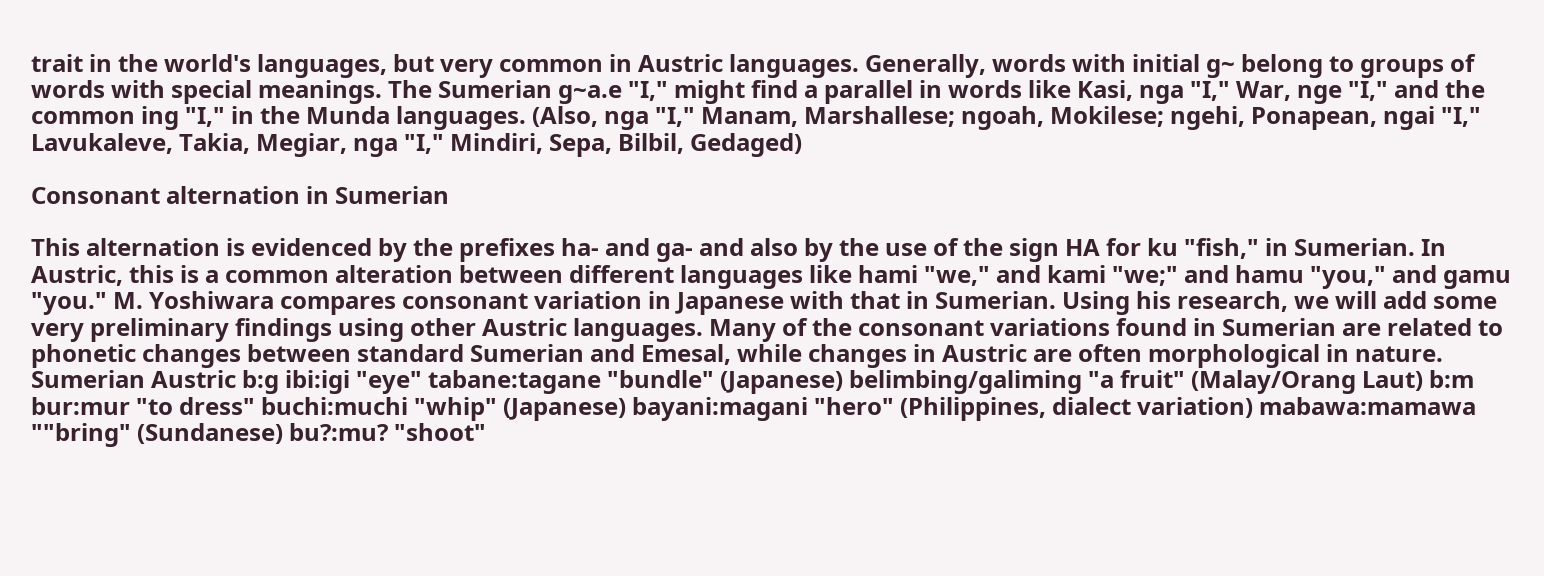trait in the world's languages, but very common in Austric languages. Generally, words with initial g~ belong to groups of words with special meanings. The Sumerian g~a.e "I," might find a parallel in words like Kasi, nga "I," War, nge "I," and the common ing "I," in the Munda languages. (Also, nga "I," Manam, Marshallese; ngoah, Mokilese; ngehi, Ponapean, ngai "I," Lavukaleve, Takia, Megiar, nga "I," Mindiri, Sepa, Bilbil, Gedaged)

Consonant alternation in Sumerian

This alternation is evidenced by the prefixes ha- and ga- and also by the use of the sign HA for ku "fish," in Sumerian. In Austric, this is a common alteration between different languages like hami "we," and kami "we;" and hamu "you," and gamu "you." M. Yoshiwara compares consonant variation in Japanese with that in Sumerian. Using his research, we will add some very preliminary findings using other Austric languages. Many of the consonant variations found in Sumerian are related to phonetic changes between standard Sumerian and Emesal, while changes in Austric are often morphological in nature. Sumerian Austric b:g ibi:igi "eye" tabane:tagane "bundle" (Japanese) belimbing/galiming "a fruit" (Malay/Orang Laut) b:m bur:mur "to dress" buchi:muchi "whip" (Japanese) bayani:magani "hero" (Philippines, dialect variation) mabawa:mamawa ""bring" (Sundanese) bu?:mu? "shoot"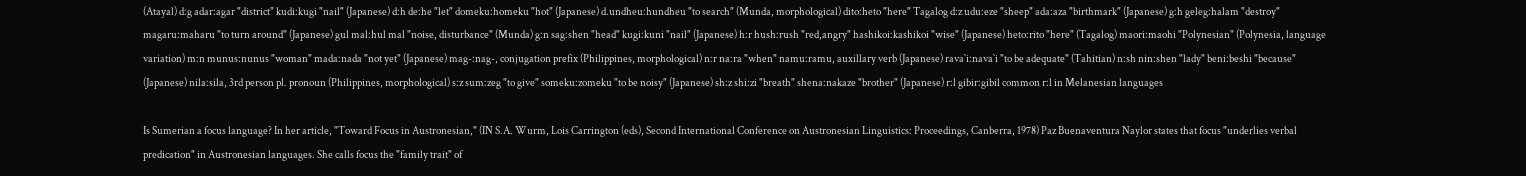(Atayal) d:g adar:agar "district" kudi:kugi "nail" (Japanese) d:h de:he "let" domeku:homeku "hot" (Japanese) d.undheu:hundheu "to search" (Munda, morphological) dito:heto "here" Tagalog d:z udu:eze "sheep" ada:aza "birthmark" (Japanese) g:h geleg:halam "destroy" magaru:maharu "to turn around" (Japanese) gul mal:hul mal "noise, disturbance" (Munda) g:n sag:shen "head" kugi:kuni "nail" (Japanese) h:r hush:rush "red,angry" hashikoi:kashikoi "wise" (Japanese) heto:rito "here" (Tagalog) maori:maohi "Polynesian" (Polynesia, language variation) m:n munus:nunus "woman" mada:nada "not yet" (Japanese) mag-:nag-, conjugation prefix (Philippines, morphological) n:r na:ra "when" namu:ramu, auxillary verb (Japanese) rava`i:nava`i "to be adequate" (Tahitian) n:sh nin:shen "lady" beni:beshi "because" (Japanese) nila:sila, 3rd person pl. pronoun (Philippines, morphological) s:z sum:zeg "to give" someku:zomeku "to be noisy" (Japanese) sh:z shi:zi "breath" shena:nakaze "brother" (Japanese) r:l gibir:gibil common r:l in Melanesian languages

Is Sumerian a focus language? In her article, "Toward Focus in Austronesian," (IN S.A. Wurm, Lois Carrington (eds), Second International Conference on Austronesian Linguistics: Proceedings, Canberra, 1978) Paz Buenaventura Naylor states that focus "underlies verbal predication" in Austronesian languages. She calls focus the "family trait" of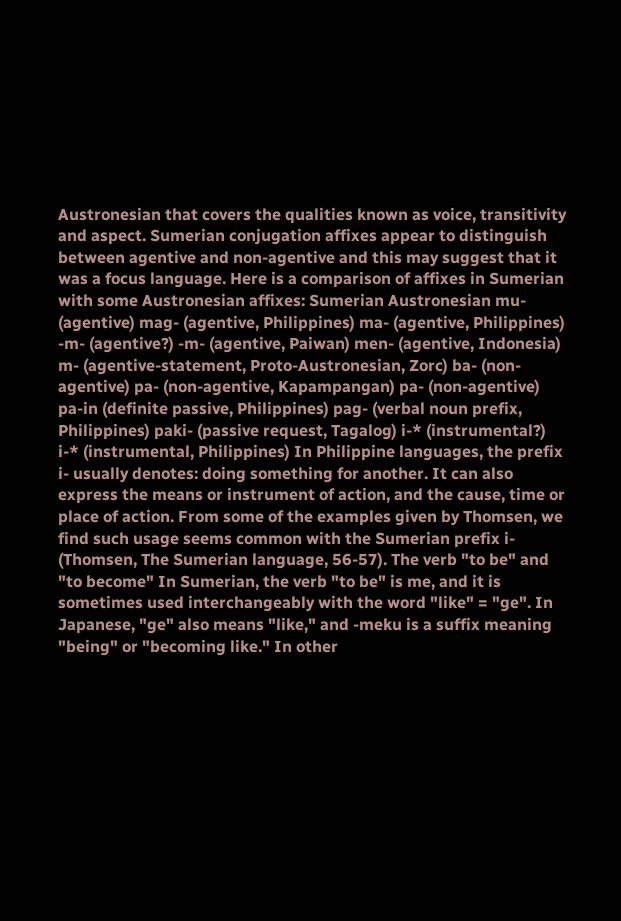Austronesian that covers the qualities known as voice, transitivity and aspect. Sumerian conjugation affixes appear to distinguish between agentive and non-agentive and this may suggest that it was a focus language. Here is a comparison of affixes in Sumerian with some Austronesian affixes: Sumerian Austronesian mu- (agentive) mag- (agentive, Philippines) ma- (agentive, Philippines) -m- (agentive?) -m- (agentive, Paiwan) men- (agentive, Indonesia) m- (agentive-statement, Proto-Austronesian, Zorc) ba- (non-agentive) pa- (non-agentive, Kapampangan) pa- (non-agentive) pa-in (definite passive, Philippines) pag- (verbal noun prefix, Philippines) paki- (passive request, Tagalog) i-* (instrumental?) i-* (instrumental, Philippines) In Philippine languages, the prefix i- usually denotes: doing something for another. It can also express the means or instrument of action, and the cause, time or place of action. From some of the examples given by Thomsen, we find such usage seems common with the Sumerian prefix i- (Thomsen, The Sumerian language, 56-57). The verb "to be" and "to become" In Sumerian, the verb "to be" is me, and it is sometimes used interchangeably with the word "like" = "ge". In Japanese, "ge" also means "like," and -meku is a suffix meaning "being" or "becoming like." In other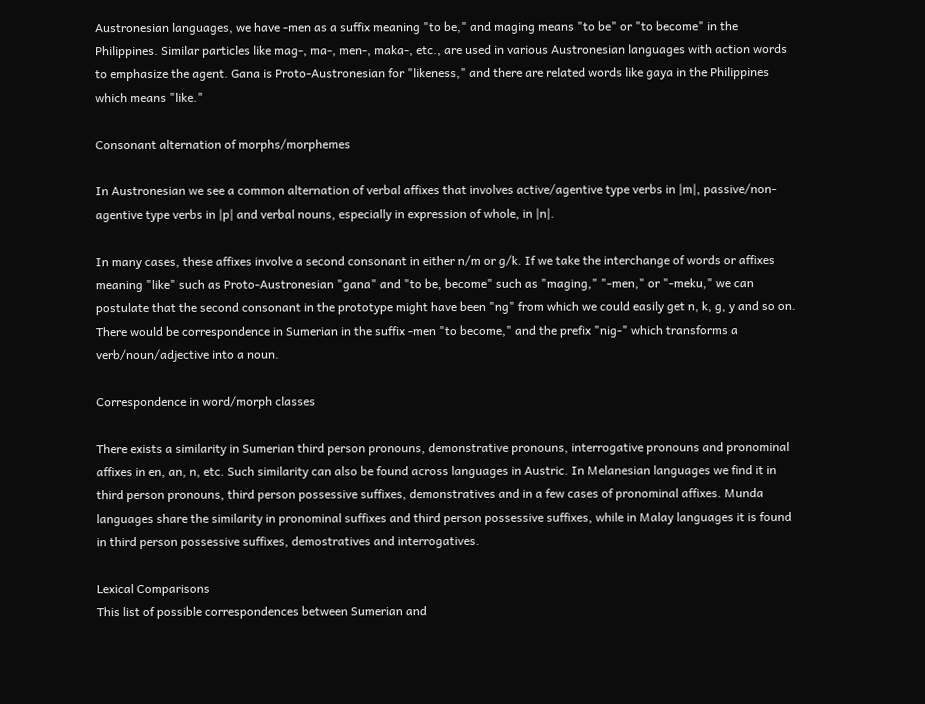Austronesian languages, we have -men as a suffix meaning "to be," and maging means "to be" or "to become" in the Philippines. Similar particles like mag-, ma-, men-, maka-, etc., are used in various Austronesian languages with action words to emphasize the agent. Gana is Proto-Austronesian for "likeness," and there are related words like gaya in the Philippines which means "like."

Consonant alternation of morphs/morphemes

In Austronesian we see a common alternation of verbal affixes that involves active/agentive type verbs in |m|, passive/non-agentive type verbs in |p| and verbal nouns, especially in expression of whole, in |n|.

In many cases, these affixes involve a second consonant in either n/m or g/k. If we take the interchange of words or affixes meaning "like" such as Proto-Austronesian "gana" and "to be, become" such as "maging," "-men," or "-meku," we can postulate that the second consonant in the prototype might have been "ng" from which we could easily get n, k, g, y and so on. There would be correspondence in Sumerian in the suffix -men "to become," and the prefix "nig-" which transforms a verb/noun/adjective into a noun.

Correspondence in word/morph classes

There exists a similarity in Sumerian third person pronouns, demonstrative pronouns, interrogative pronouns and pronominal affixes in en, an, n, etc. Such similarity can also be found across languages in Austric. In Melanesian languages we find it in third person pronouns, third person possessive suffixes, demonstratives and in a few cases of pronominal affixes. Munda languages share the similarity in pronominal suffixes and third person possessive suffixes, while in Malay languages it is found in third person possessive suffixes, demostratives and interrogatives.

Lexical Comparisons
This list of possible correspondences between Sumerian and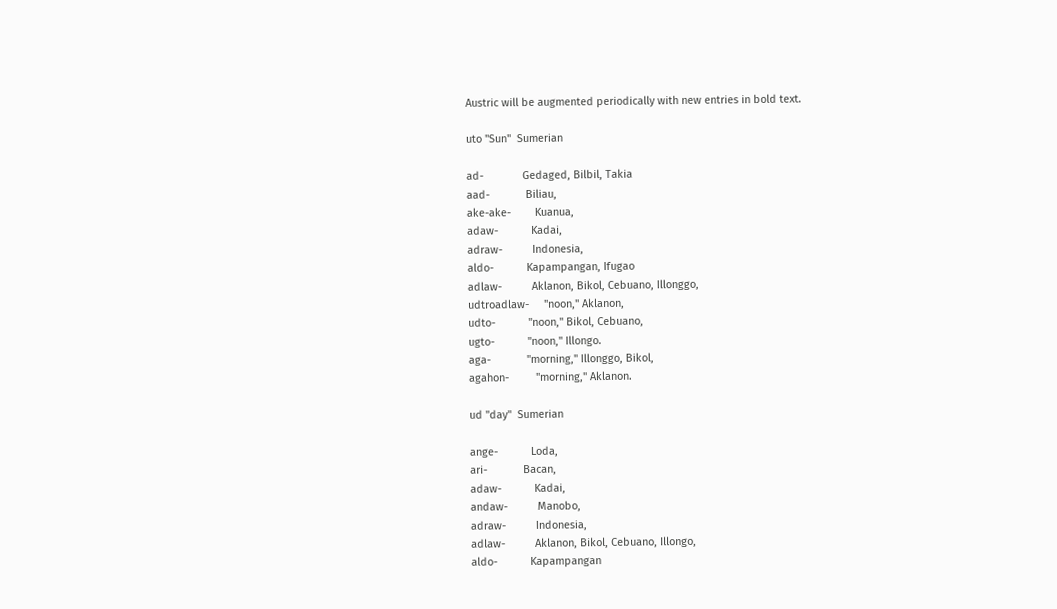Austric will be augmented periodically with new entries in bold text.

uto "Sun"  Sumerian

ad-             Gedaged, Bilbil, Takia
aad-            Biliau,
ake-ake-        Kuanua,
adaw-           Kadai,
adraw-          Indonesia,
aldo-           Kapampangan, Ifugao
adlaw-          Aklanon, Bikol, Cebuano, Illonggo,
udtroadlaw-     "noon," Aklanon,
udto-           "noon," Bikol, Cebuano,
ugto-           "noon," Illongo.
aga-            "morning," Illonggo, Bikol,
agahon-         "morning," Aklanon.

ud "day"  Sumerian

ange-           Loda,
ari-            Bacan,
adaw-           Kadai,
andaw-          Manobo,
adraw-          Indonesia,
adlaw-          Aklanon, Bikol, Cebuano, Illongo,
aldo-           Kapampangan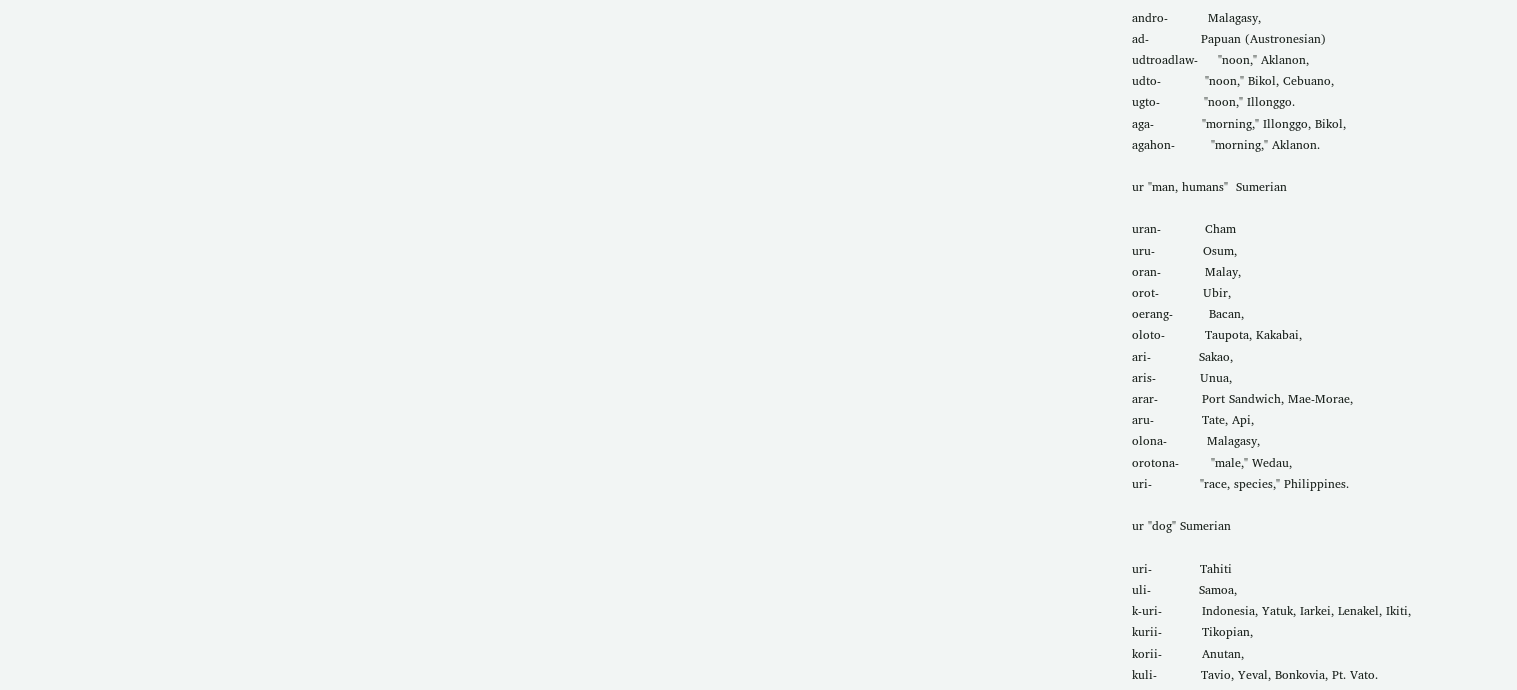andro-          Malagasy,
ad-             Papuan (Austronesian)
udtroadlaw-     "noon," Aklanon,
udto-           "noon," Bikol, Cebuano,
ugto-           "noon," Illonggo.
aga-            "morning," Illonggo, Bikol,
agahon-         "morning," Aklanon.

ur "man, humans"  Sumerian

uran-           Cham
uru-            Osum,
oran-           Malay,
orot-           Ubir,
oerang-         Bacan,
oloto-          Taupota, Kakabai,
ari-            Sakao,
aris-           Unua,
arar-           Port Sandwich, Mae-Morae,
aru-            Tate, Api,
olona-          Malagasy,
orotona-        "male," Wedau,
uri-            "race, species," Philippines.

ur "dog" Sumerian

uri-            Tahiti
uli-            Samoa,
k-uri-          Indonesia, Yatuk, Iarkei, Lenakel, Ikiti,
kurii-          Tikopian,
korii-          Anutan,
kuli-           Tavio, Yeval, Bonkovia, Pt. Vato.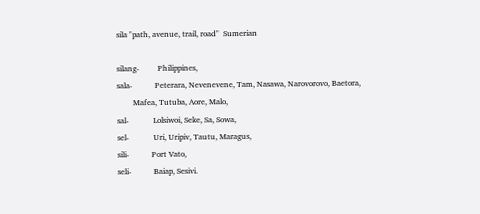sila "path, avenue, trail, road"  Sumerian

silang-         Philippines,
sala-           Peterara, Nevenevene, Tam, Nasawa, Narovorovo, Baetora,
        Mafea, Tutuba, Aore, Malo,
sal-            Lolsiwoi, Seke, Sa, Sowa,
sel-            Uri, Uripiv, Tautu, Maragus,
sili-           Port Vato,
seli-           Baiap, Sesivi.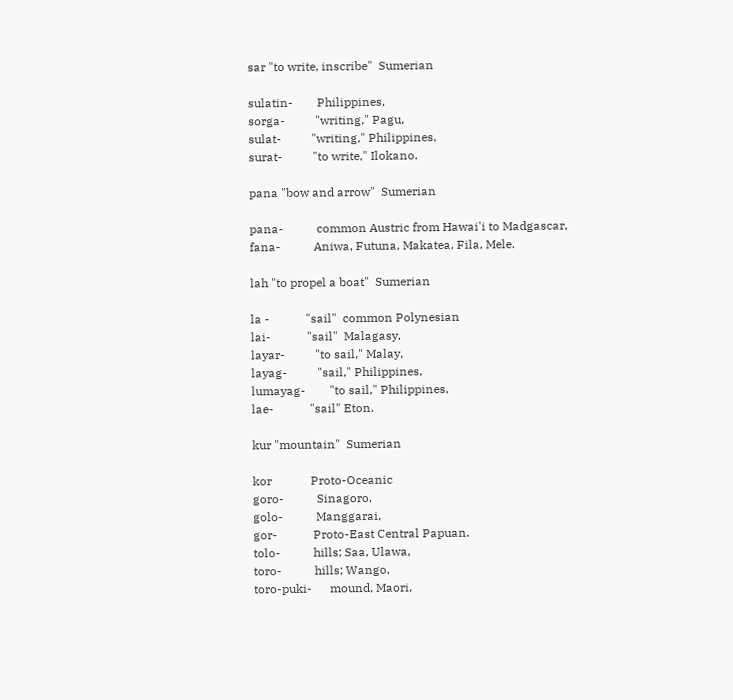sar "to write, inscribe"  Sumerian

sulatin-        Philippines,
sorga-          "writing," Pagu,
sulat-          "writing," Philippines,
surat-          "to write," Ilokano.

pana "bow and arrow"  Sumerian

pana-           common Austric from Hawai'i to Madgascar,
fana-           Aniwa, Futuna, Makatea, Fila, Mele.

lah "to propel a boat"  Sumerian

la -            "sail"  common Polynesian
lai-            "sail"  Malagasy,
layar-          "to sail," Malay,
layag-          "sail," Philippines,
lumayag-        "to sail," Philippines,
lae-            "sail" Eton.

kur "mountain"  Sumerian

kor             Proto-Oceanic
goro-           Sinagoro,
golo-           Manggarai,
gor-            Proto-East Central Papuan.
tolo-           hills; Saa, Ulawa,
toro-           hills; Wango,
toro-puki-      mound, Maori,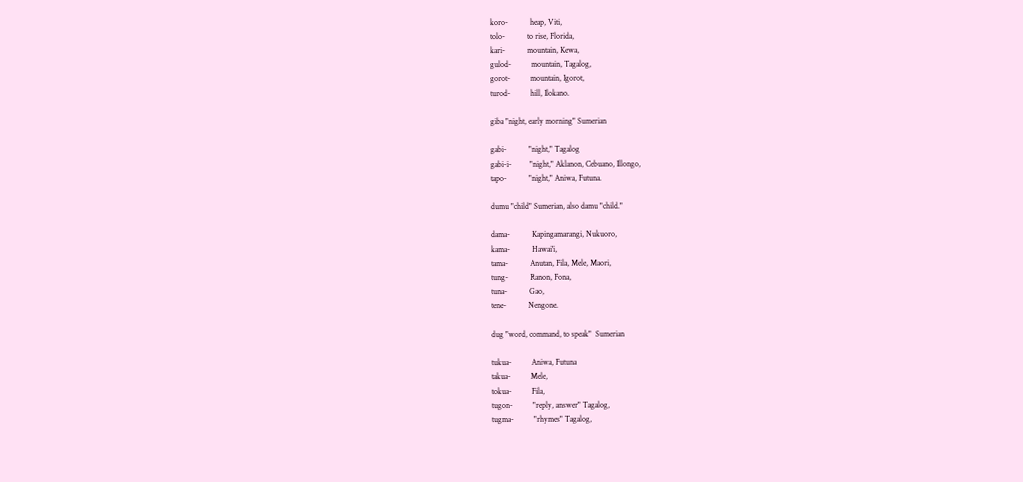koro-           heap, Viti,
tolo-           to rise, Florida,
kari-           mountain, Kewa,
gulod-          mountain, Tagalog,
gorot-          mountain, Igorot,
turod-          hill, Ilokano.

giba "night, early morning" Sumerian

gabi-           "night," Tagalog
gabi-i-         "night," Aklanon, Cebuano, Illongo,
tapo-           "night," Aniwa, Futuna.

dumu "child" Sumerian, also damu "child."

dama-           Kapingamarangi, Nukuoro,
kama-           Hawai'i,
tama-           Anutan, Fila, Mele, Maori,
tung-           Ranon, Fona,
tuna-           Gao,
tene-           Nengone.

dug "word, command, to speak"  Sumerian

tukua-          Aniwa, Futuna
takua-          Mele,
tokua-          Fila,
tugon-          "reply, answer" Tagalog,
tugma-          "rhymes" Tagalog,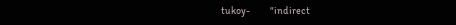tukoy-          "indirect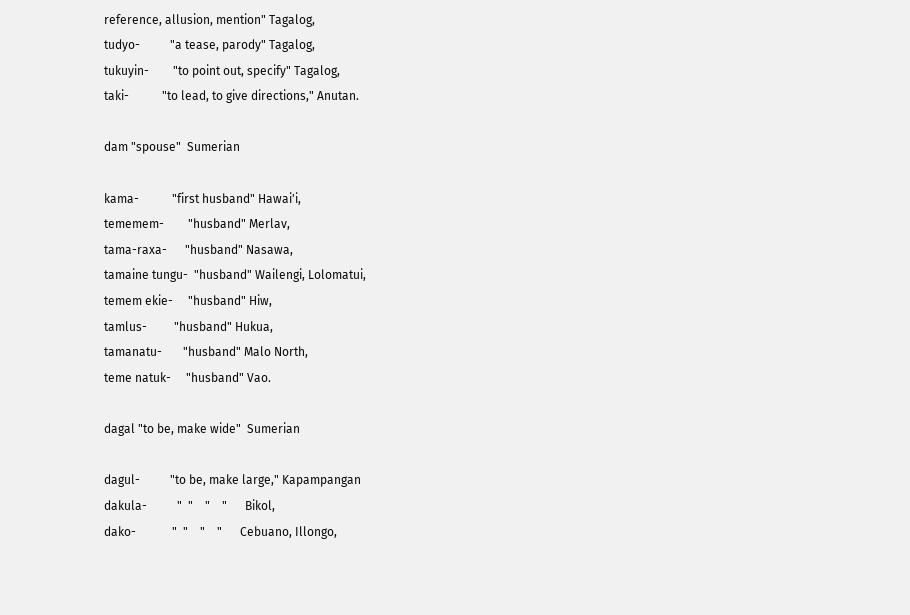reference, allusion, mention" Tagalog,
tudyo-          "a tease, parody" Tagalog,
tukuyin-        "to point out, specify" Tagalog,
taki-           "to lead, to give directions," Anutan.

dam "spouse"  Sumerian

kama-           "first husband" Hawai'i,
tememem-        "husband" Merlav,
tama-raxa-      "husband" Nasawa,
tamaine tungu-  "husband" Wailengi, Lolomatui,
temem ekie-     "husband" Hiw,
tamlus-         "husband" Hukua,
tamanatu-       "husband" Malo North,
teme natuk-     "husband" Vao.

dagal "to be, make wide"  Sumerian

dagul-          "to be, make large," Kapampangan
dakula-          "  "    "    "      Bikol,
dako-            "  "    "    "      Cebuano, Illongo,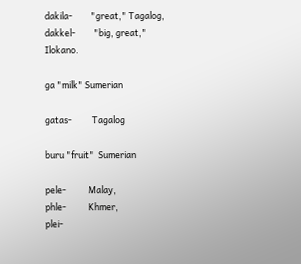dakila-         "great," Tagalog,
dakkel-         "big, great," Ilokano.

ga "milk" Sumerian

gatas-          Tagalog

buru "fruit"  Sumerian

pele-           Malay,
phle-           Khmer,
plei-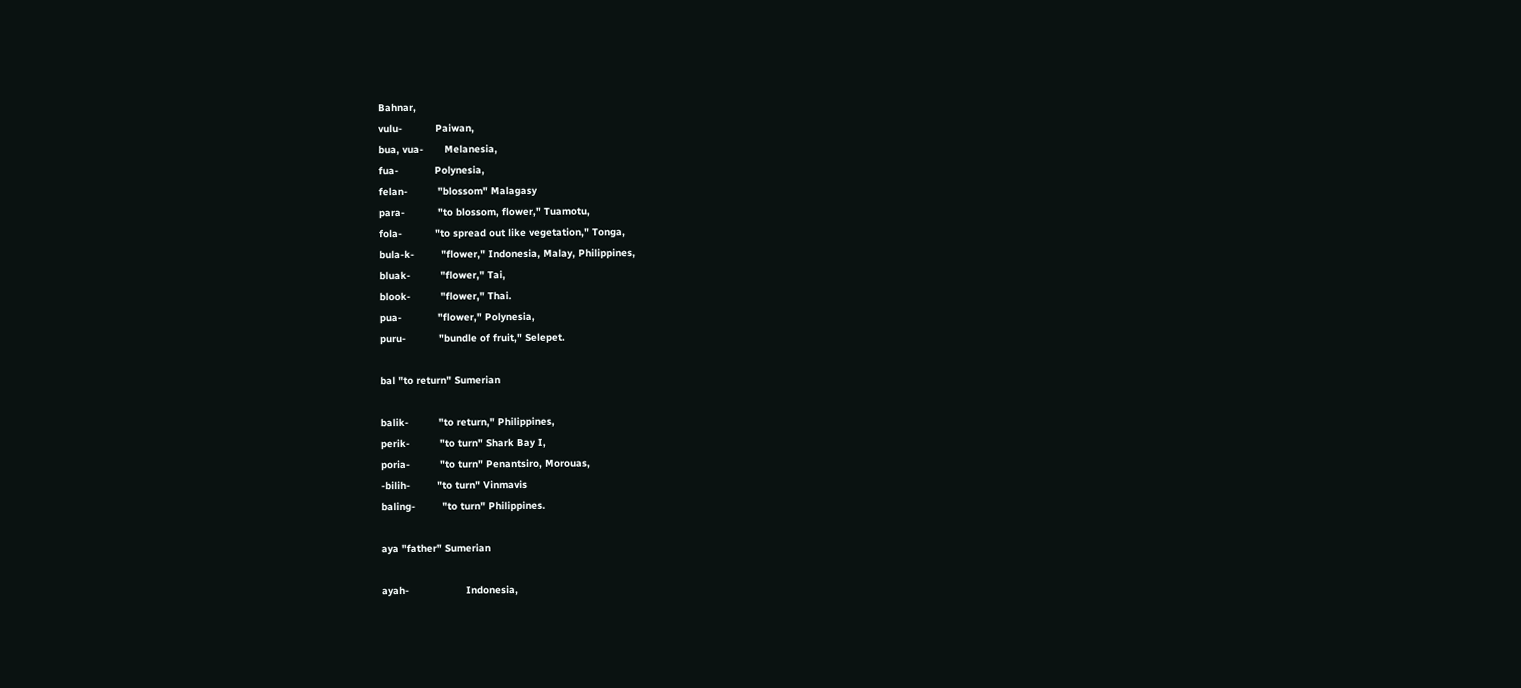Bahnar,
vulu-           Paiwan,
bua, vua-       Melanesia,
fua-            Polynesia,
felan-          "blossom" Malagasy
para-           "to blossom, flower," Tuamotu,
fola-           "to spread out like vegetation," Tonga,
bula-k-         "flower," Indonesia, Malay, Philippines,
bluak-          "flower," Tai,
blook-          "flower," Thai.
pua-            "flower," Polynesia,
puru-           "bundle of fruit," Selepet.

bal "to return" Sumerian

balik-          "to return," Philippines,
perik-          "to turn" Shark Bay I,
poria-          "to turn" Penantsiro, Morouas,
-bilih-         "to turn" Vinmavis
baling-         "to turn" Philippines.

aya "father" Sumerian

ayah-                   Indonesia,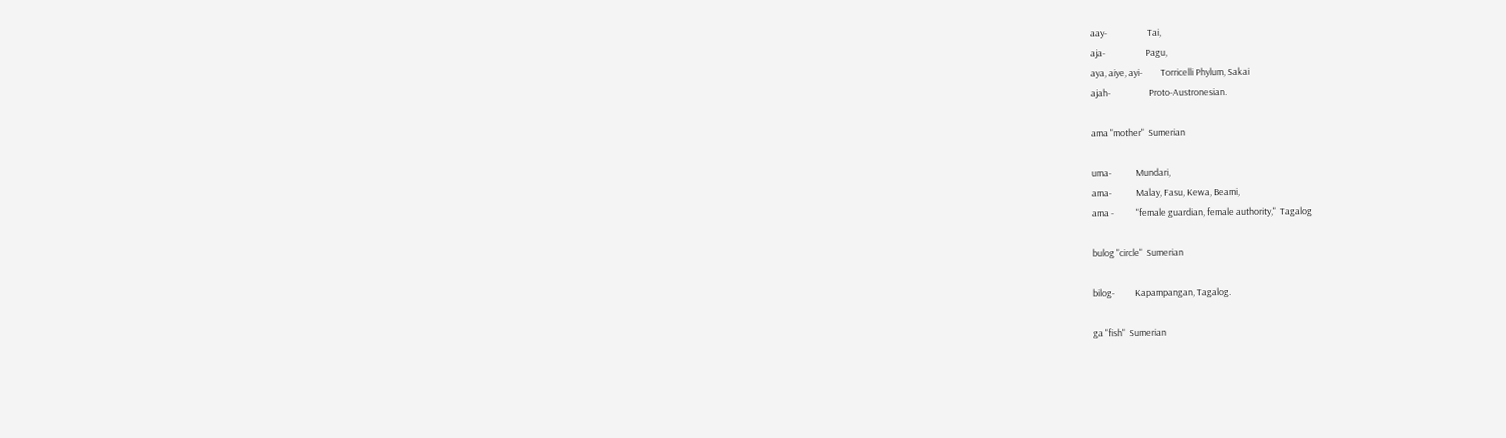aay-                    Tai,
aja-                    Pagu,
aya, aiye, ayi-         Torricelli Phylum, Sakai
ajah-                   Proto-Austronesian.

ama "mother"  Sumerian

uma-            Mundari,
ama-            Malay, Fasu, Kewa, Beami,
ama -           "female guardian, female authority,"  Tagalog

bulog "circle"  Sumerian

bilog-          Kapampangan, Tagalog.

ga "fish"  Sumerian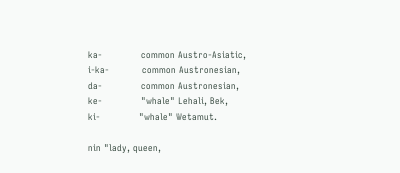ka-             common Austro-Asiatic,
i-ka-           common Austronesian,
da-             common Austronesian,
ke-             "whale" Lehali, Bek,
ki-             "whale" Wetamut.

nin "lady, queen,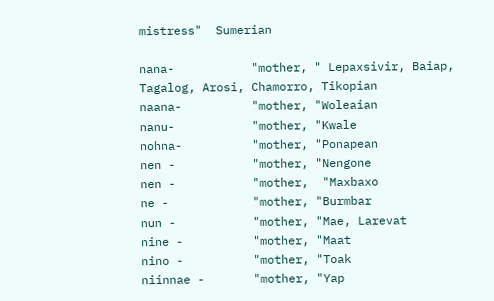mistress"  Sumerian

nana-           "mother, " Lepaxsivir, Baiap, Tagalog, Arosi, Chamorro, Tikopian
naana-          "mother, "Woleaian
nanu-           "mother, "Kwale
nohna-          "mother, "Ponapean
nen -           "mother, "Nengone
nen -           "mother,  "Maxbaxo
ne -            "mother, "Burmbar
nun -           "mother, "Mae, Larevat
nine -          "mother, "Maat
nino -          "mother, "Toak
niinnae -       "mother, "Yap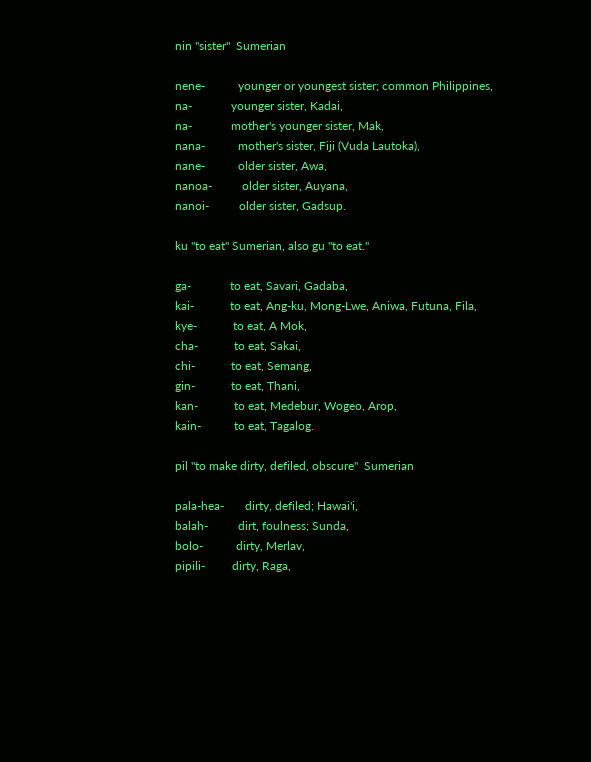nin "sister"  Sumerian

nene-           younger or youngest sister; common Philippines,
na-             younger sister, Kadai,
na-             mother's younger sister, Mak,
nana-           mother's sister, Fiji (Vuda Lautoka),
nane-           older sister, Awa,
nanoa-          older sister, Auyana,
nanoi-          older sister, Gadsup.

ku "to eat" Sumerian, also gu "to eat."

ga-             to eat, Savari, Gadaba,
kai-            to eat, Ang-ku, Mong-Lwe, Aniwa, Futuna, Fila,
kye-            to eat, A Mok,
cha-            to eat, Sakai,
chi-            to eat, Semang,
gin-            to eat, Thani,
kan-            to eat, Medebur, Wogeo, Arop,
kain-           to eat, Tagalog.

pil "to make dirty, defiled, obscure"  Sumerian

pala-hea-       dirty, defiled; Hawai'i,
balah-          dirt, foulness; Sunda,
bolo-           dirty, Merlav,
pipili-         dirty, Raga,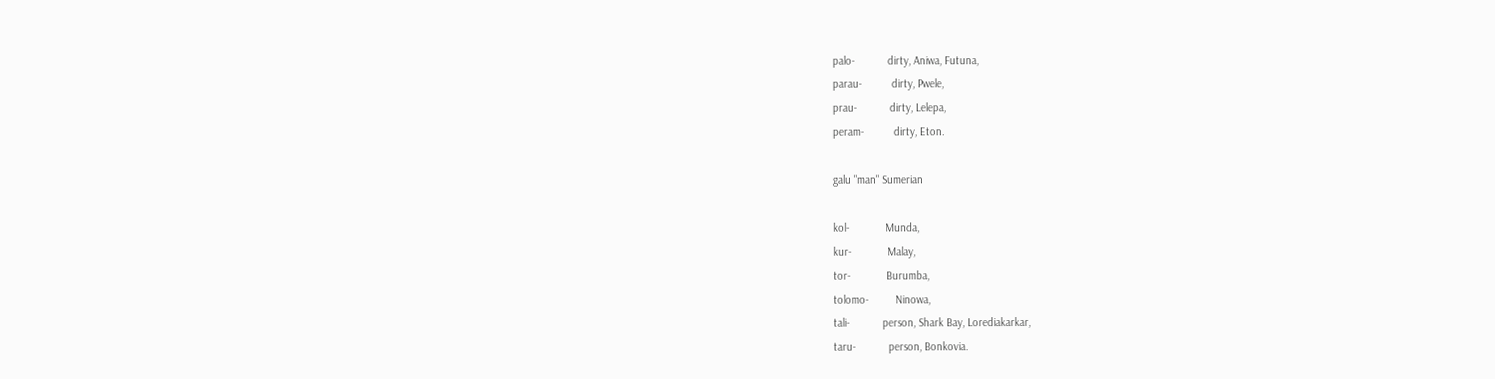palo-           dirty, Aniwa, Futuna,
parau-          dirty, Pwele,
prau-           dirty, Lelepa,
peram-          dirty, Eton.

galu "man" Sumerian

kol-            Munda,
kur-            Malay,
tor-            Burumba,
tolomo-         Ninowa,
tali-           person, Shark Bay, Lorediakarkar,
taru-           person, Bonkovia.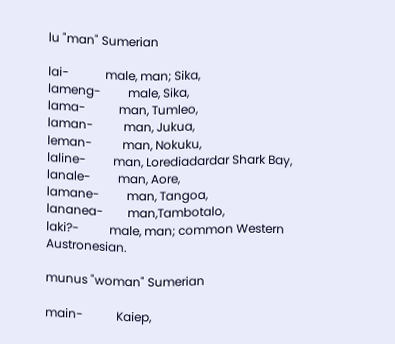lu "man" Sumerian

lai-            male, man; Sika,
lameng-         male, Sika,
lama-           man, Tumleo,
laman-          man, Jukua,
leman-          man, Nokuku,
laline-         man, Lorediadardar Shark Bay,
lanale-         man, Aore,
lamane-         man, Tangoa,
lananea-        man,Tambotalo,
laki?-          male, man; common Western Austronesian.

munus "woman" Sumerian

main-           Kaiep,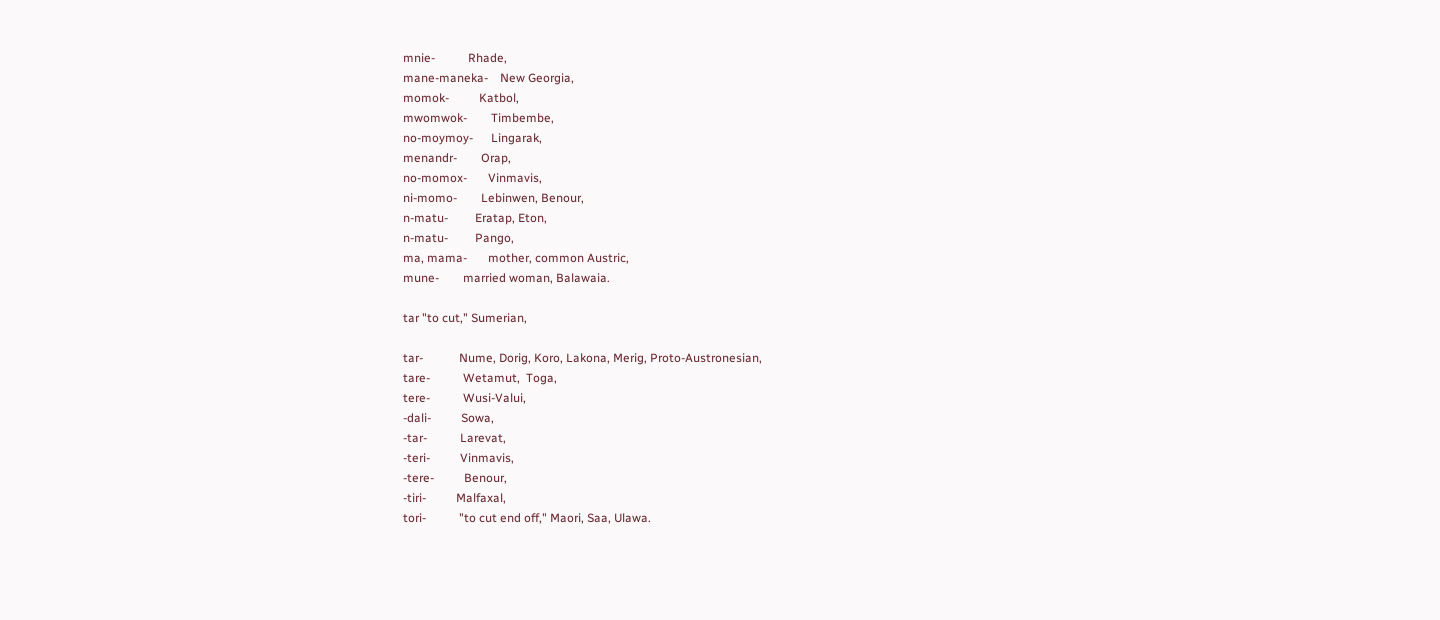mnie-           Rhade,
mane-maneka-    New Georgia,
momok-          Katbol,
mwomwok-        Timbembe,
no-moymoy-      Lingarak,
menandr-        Orap,
no-momox-       Vinmavis,
ni-momo-        Lebinwen, Benour,
n-matu-         Eratap, Eton,
n-matu-         Pango,
ma, mama-       mother, common Austric,
mune-        married woman, Balawaia.

tar "to cut," Sumerian,

tar-            Nume, Dorig, Koro, Lakona, Merig, Proto-Austronesian,
tare-           Wetamut,  Toga,
tere-           Wusi-Valui,
-dali-          Sowa,
-tar-           Larevat,
-teri-          Vinmavis,
-tere-          Benour,
-tiri-          Malfaxal,
tori-           "to cut end off," Maori, Saa, Ulawa.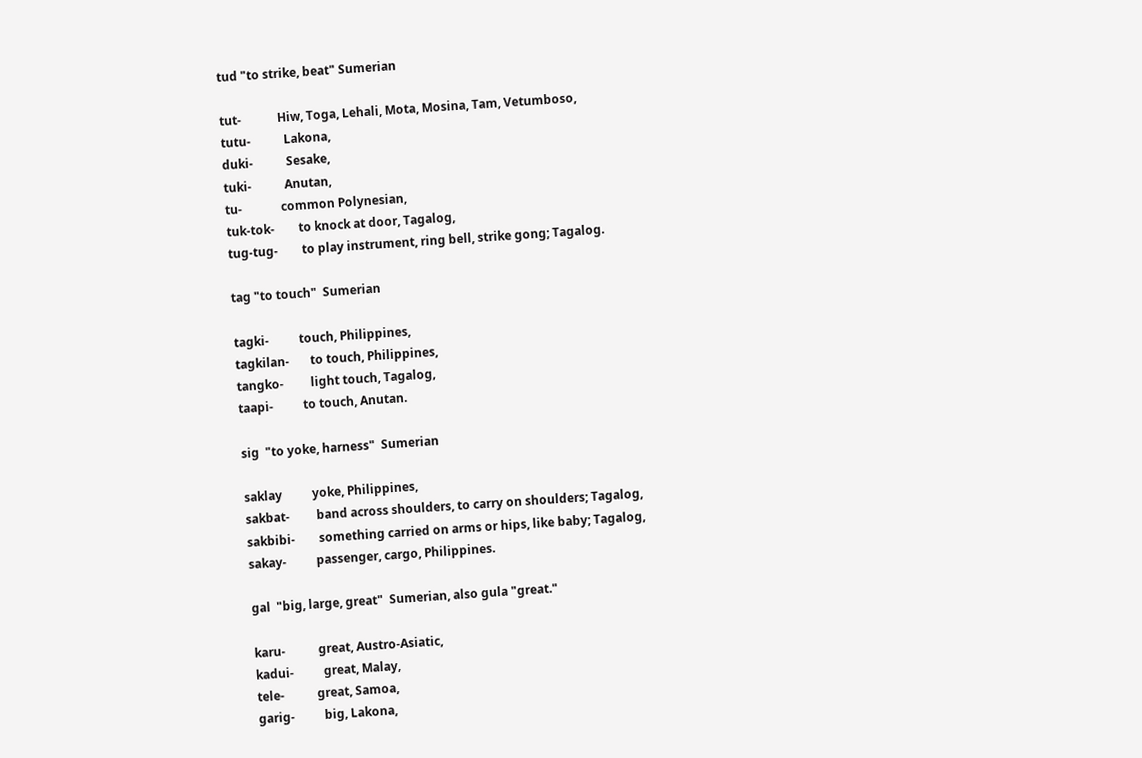tud "to strike, beat" Sumerian

tut-            Hiw, Toga, Lehali, Mota, Mosina, Tam, Vetumboso,
tutu-           Lakona,
duki-           Sesake,
tuki-           Anutan,
tu-             common Polynesian,
tuk-tok-        to knock at door, Tagalog,
tug-tug-        to play instrument, ring bell, strike gong; Tagalog.

tag "to touch"  Sumerian

tagki-          touch, Philippines,
tagkilan-       to touch, Philippines,
tangko-         light touch, Tagalog,
taapi-          to touch, Anutan.

sig  "to yoke, harness"  Sumerian

saklay          yoke, Philippines,
sakbat-         band across shoulders, to carry on shoulders; Tagalog,
sakbibi-        something carried on arms or hips, like baby; Tagalog,
sakay-          passenger, cargo, Philippines.

gal  "big, large, great"  Sumerian, also gula "great."

karu-           great, Austro-Asiatic,
kadui-          great, Malay,
tele-           great, Samoa,
garig-          big, Lakona,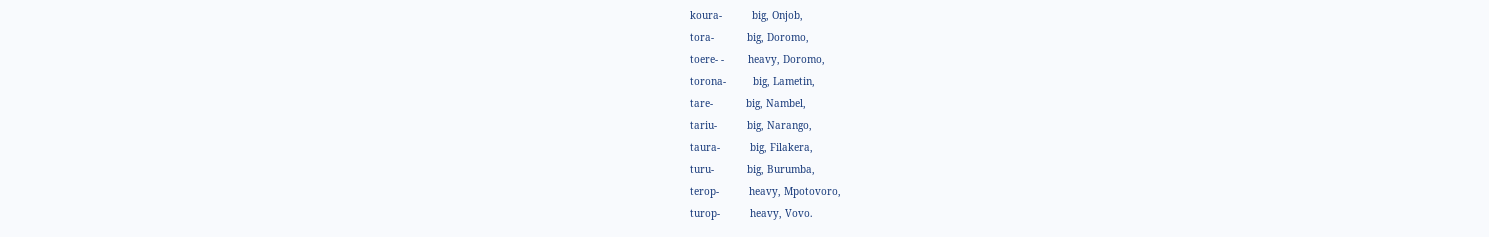koura-          big, Onjob,
tora-           big, Doromo,
toere- -        heavy, Doromo,
torona-         big, Lametin,
tare-           big, Nambel,
tariu-          big, Narango,
taura-          big, Filakera,
turu-           big, Burumba,
terop-          heavy, Mpotovoro,
turop-          heavy, Vovo.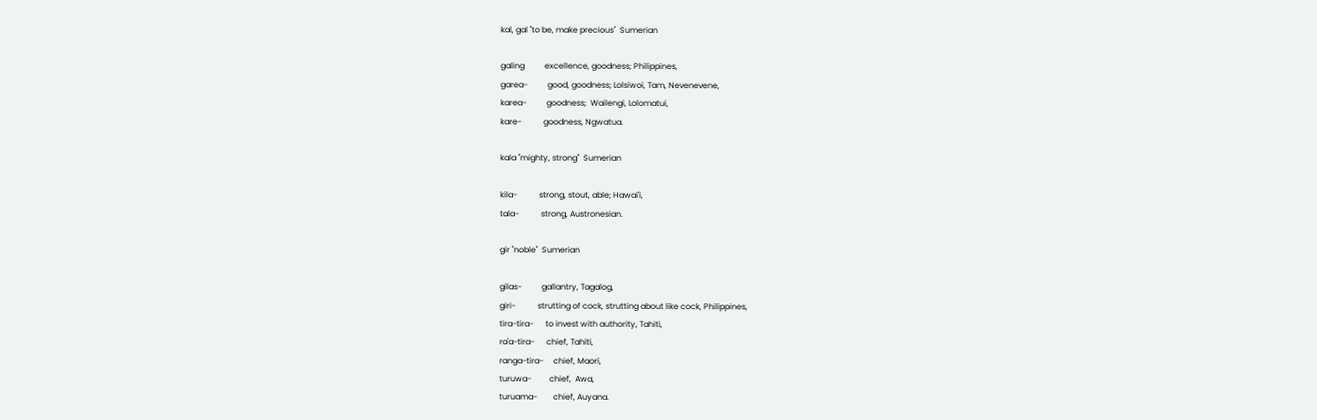kal, gal "to be, make precious"  Sumerian

galing          excellence, goodness; Philippines,
garea-          good, goodness; Lolsiwoi, Tam, Nevenevene,
karea-          goodness;  Wailengi, Lolomatui,
kare-           goodness, Ngwatua.

kala "mighty, strong"  Sumerian

kila-           strong, stout, able; Hawai'i,
tala-           strong, Austronesian.

gir "noble"  Sumerian

gilas-          gallantry, Tagalog,
giri-           strutting of cock, strutting about like cock, Philippines,
tira-tira-      to invest with authority, Tahiti,
ra'a-tira-      chief, Tahiti,
ranga-tira-     chief, Maori,
turuwa-         chief,  Awa,
turuama-        chief, Auyana.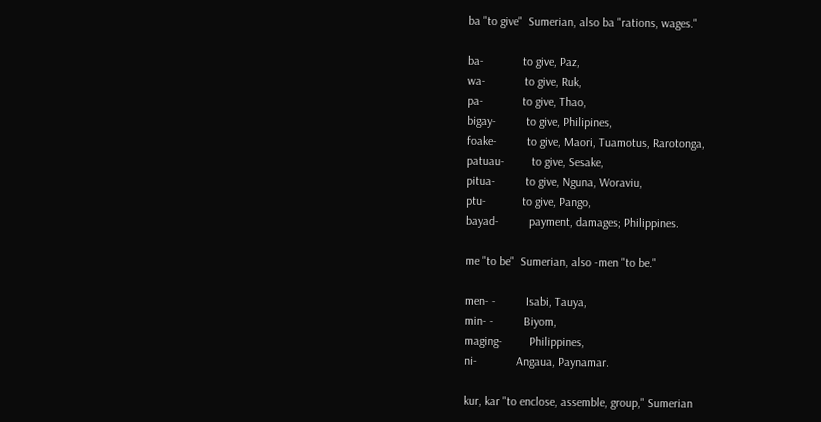ba "to give"  Sumerian, also ba "rations, wages."

ba-             to give, Paz,
wa-             to give, Ruk,
pa-             to give, Thao,
bigay-          to give, Philipines,
foake-          to give, Maori, Tuamotus, Rarotonga,
patuau-         to give, Sesake,
pitua-          to give, Nguna, Woraviu,
ptu-            to give, Pango,
bayad-          payment, damages; Philippines.

me "to be"  Sumerian, also -men "to be."

men- -          Isabi, Tauya,
min- -          Biyom,
maging-         Philippines,
ni-             Angaua, Paynamar.

kur, kar "to enclose, assemble, group," Sumerian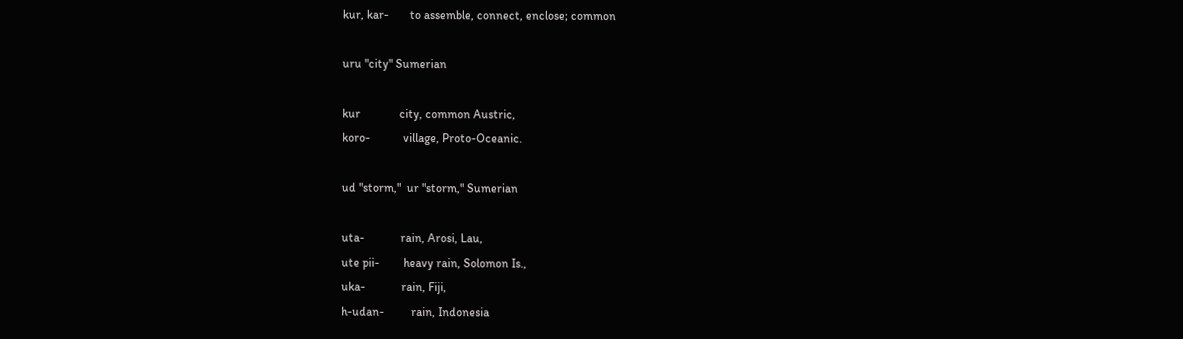kur, kar-       to assemble, connect, enclose; common

uru "city" Sumerian

kur             city, common Austric,
koro-           village, Proto-Oceanic.

ud "storm,"  ur "storm," Sumerian

uta-            rain, Arosi, Lau,
ute pii-        heavy rain, Solomon Is.,
uka-            rain, Fiji,
h-udan-         rain, Indonesia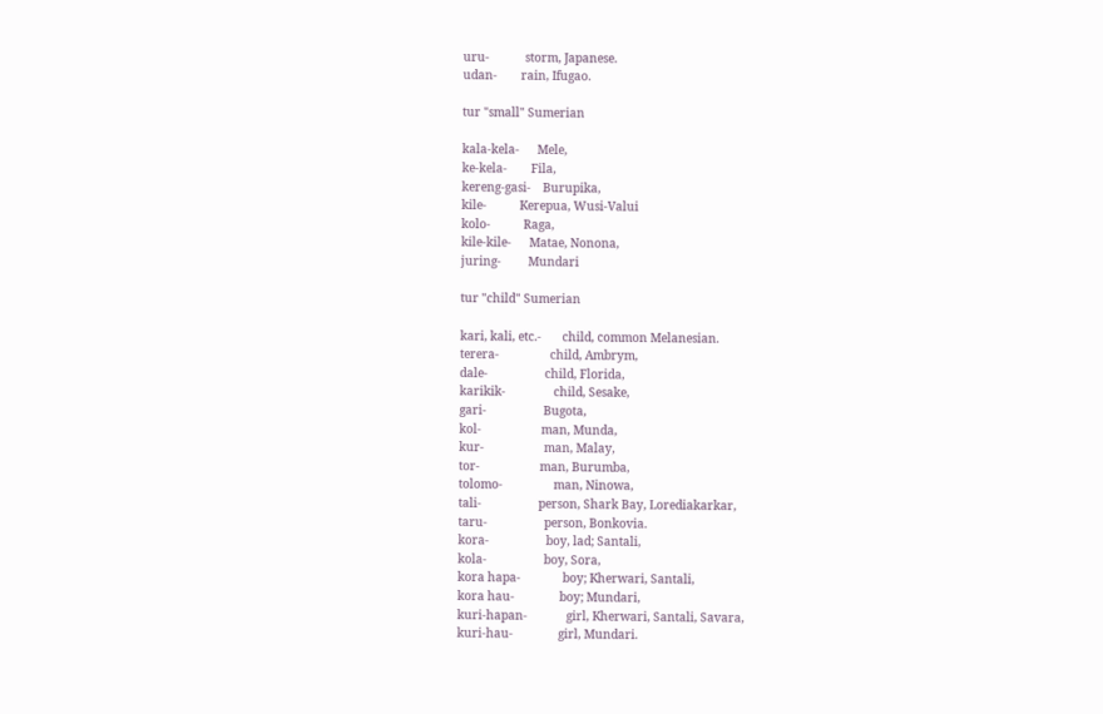uru-            storm, Japanese.
udan-        rain, Ifugao.

tur "small" Sumerian

kala-kela-      Mele,
ke-kela-        Fila,
kereng-gasi-    Burupika,
kile-           Kerepua, Wusi-Valui
kolo-           Raga,
kile-kile-      Matae, Nonona,
juring-         Mundari

tur "child" Sumerian

kari, kali, etc.-       child, common Melanesian.
terera-                 child, Ambrym,
dale-                   child, Florida,
karikik-                child, Sesake,
gari-                   Bugota,
kol-                    man, Munda,
kur-                    man, Malay,
tor-                    man, Burumba,
tolomo-                 man, Ninowa,
tali-                   person, Shark Bay, Lorediakarkar,
taru-                   person, Bonkovia.
kora-                   boy, lad; Santali,
kola-                   boy, Sora,
kora hapa-              boy; Kherwari, Santali,
kora hau-               boy; Mundari,
kuri-hapan-             girl, Kherwari, Santali, Savara,
kuri-hau-               girl, Mundari.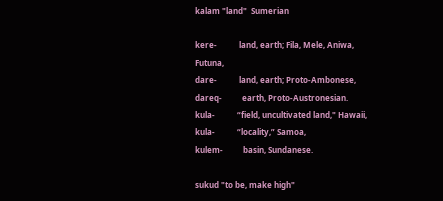kalam "land"  Sumerian

kere-           land, earth; Fila, Mele, Aniwa, Futuna,
dare-           land, earth; Proto-Ambonese,
dareq-          earth, Proto-Austronesian.
kula-           “field, uncultivated land," Hawaii,
kula-           “locality,” Samoa,
kulem-          basin, Sundanese.

sukud "to be, make high"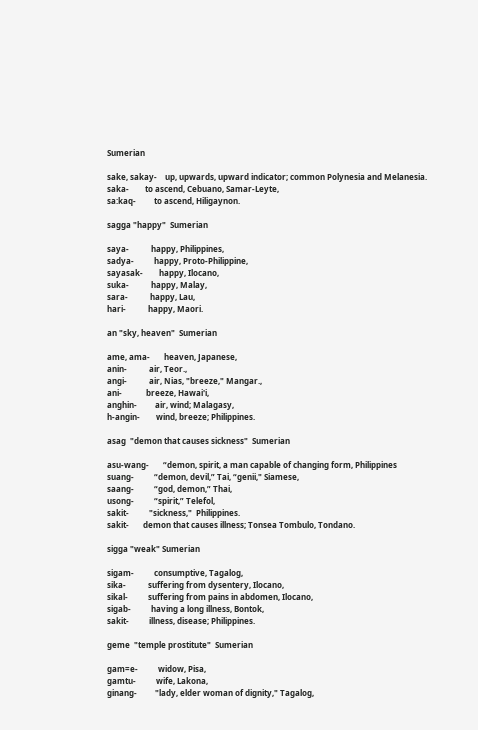Sumerian

sake, sakay-    up, upwards, upward indicator; common Polynesia and Melanesia.
saka-        to ascend, Cebuano, Samar-Leyte,
sa:kaq-         to ascend, Hiligaynon.

sagga "happy"  Sumerian

saya-           happy, Philippines,
sadya-          happy, Proto-Philippine,
sayasak-        happy, Ilocano,
suka-           happy, Malay,
sara-           happy, Lau,
hari-           happy, Maori.

an "sky, heaven"  Sumerian

ame, ama-       heaven, Japanese,
anin-           air, Teor.,
angi-           air, Nias, "breeze," Mangar.,
ani-            breeze, Hawai'i,
anghin-         air, wind; Malagasy,
h-angin-        wind, breeze; Philippines.

asag  "demon that causes sickness"  Sumerian

asu-wang-       “demon, spirit, a man capable of changing form, Philippines
suang-          “demon, devil,” Tai, “genii," Siamese,
saang-          “god, demon,” Thai,
usong-          “spirit,” Telefol,
sakit-          "sickness,"  Philippines.
sakit-       demon that causes illness; Tonsea Tombulo, Tondano.

sigga "weak" Sumerian

sigam-          consumptive, Tagalog,
sika-           suffering from dysentery, Ilocano,
sikal-          suffering from pains in abdomen, Ilocano,
sigab-          having a long illness, Bontok,
sakit-          illness, disease; Philippines.

geme  "temple prostitute"  Sumerian

gam=e-          widow, Pisa,
gamtu-          wife, Lakona,
ginang-         "lady, elder woman of dignity," Tagalog,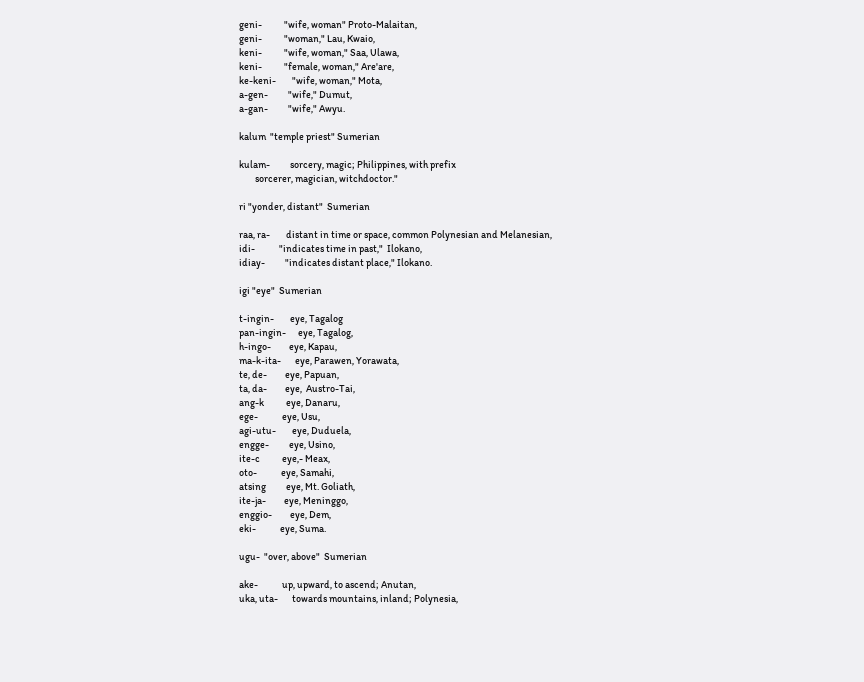geni-           "wife, woman" Proto-Malaitan,
geni-           "woman," Lau, Kwaio,
keni-           "wife, woman," Saa, Ulawa,
keni-           "female, woman," Are'are,
ke-keni-        "wife, woman," Mota,
a-gen-          "wife," Dumut,
a-gan-          "wife," Awyu.

kalum  "temple priest" Sumerian

kulam-          sorcery, magic; Philippines, with prefix
        sorcerer, magician, witchdoctor."

ri "yonder, distant"  Sumerian

raa, ra-        distant in time or space, common Polynesian and Melanesian,
idi-            "indicates time in past,"  Ilokano,
idiay-          "indicates distant place," Ilokano.

igi "eye"  Sumerian

t-ingin-        eye, Tagalog
pan-ingin-      eye, Tagalog,
h-ingo-         eye, Kapau,
ma-k-ita-       eye, Parawen, Yorawata,
te, de-         eye, Papuan,
ta, da-         eye,  Austro-Tai,
ang-k           eye, Danaru,
ege-            eye, Usu,
agi-utu-        eye, Duduela,
engge-          eye, Usino,
ite-c           eye,- Meax,
oto-            eye, Samahi,
atsing          eye, Mt. Goliath,
ite-ja-         eye, Meninggo,
enggio-         eye, Dem,
eki-            eye, Suma.

ugu-  "over, above"  Sumerian

ake-            up, upward, to ascend; Anutan,
uka, uta-       towards mountains, inland; Polynesia,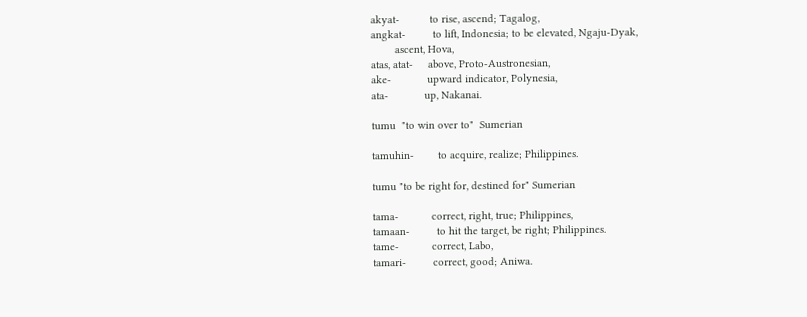akyat-          to rise, ascend; Tagalog,
angkat-         to lift, Indonesia; to be elevated, Ngaju-Dyak,
        ascent, Hova,
atas, atat-     above, Proto-Austronesian,
ake-            upward indicator, Polynesia,
ata-            up, Nakanai.

tumu  "to win over to"  Sumerian

tamuhin-        to acquire, realize; Philippines.

tumu "to be right for, destined for" Sumerian

tama-           correct, right, true; Philippines,
tamaan-         to hit the target, be right; Philippines.
tame-           correct, Labo,
tamari-         correct, good; Aniwa.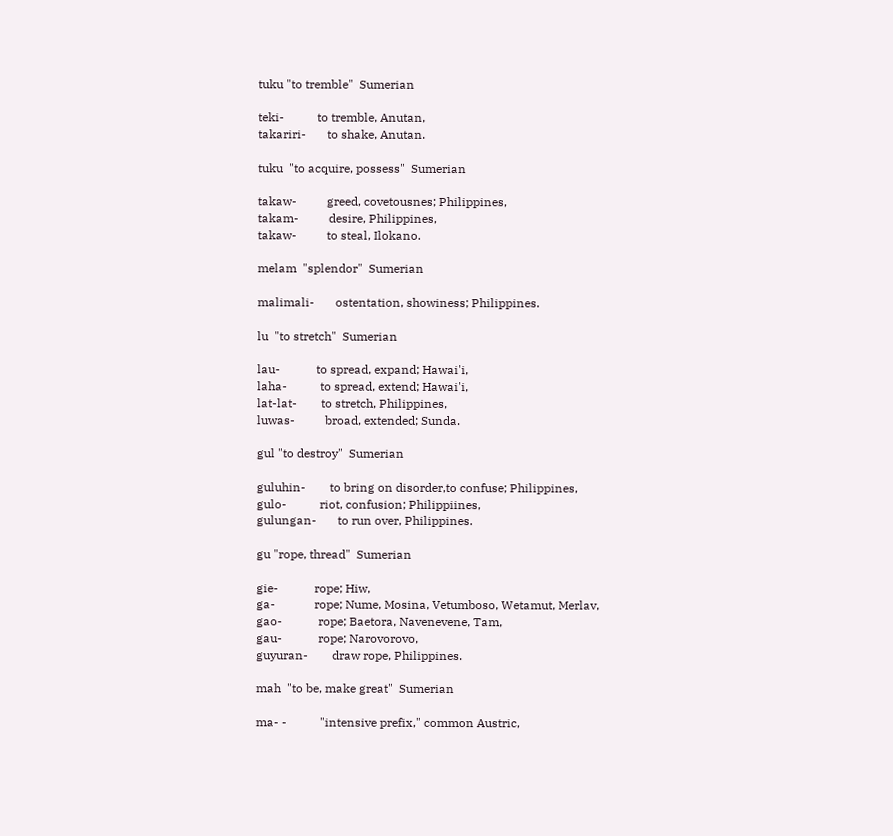tuku "to tremble"  Sumerian

teki-           to tremble, Anutan,
takariri-       to shake, Anutan.

tuku  "to acquire, possess"  Sumerian

takaw-          greed, covetousnes; Philippines,
takam-          desire, Philippines,
takaw-          to steal, Ilokano.

melam  "splendor"  Sumerian

malimali-       ostentation, showiness; Philippines.

lu  "to stretch"  Sumerian

lau-            to spread, expand; Hawai'i,
laha-           to spread, extend; Hawai'i,
lat-lat-        to stretch, Philippines,
luwas-          broad, extended; Sunda.

gul "to destroy"  Sumerian

guluhin-        to bring on disorder,to confuse; Philippines,
gulo-           riot, confusion; Philippiines,
gulungan-       to run over, Philippines.

gu "rope, thread"  Sumerian

gie-            rope; Hiw,
ga-             rope; Nume, Mosina, Vetumboso, Wetamut, Merlav,
gao-            rope; Baetora, Navenevene, Tam,
gau-            rope; Narovorovo,
guyuran-        draw rope, Philippines.

mah  "to be, make great"  Sumerian

ma- -           "intensive prefix," common Austric,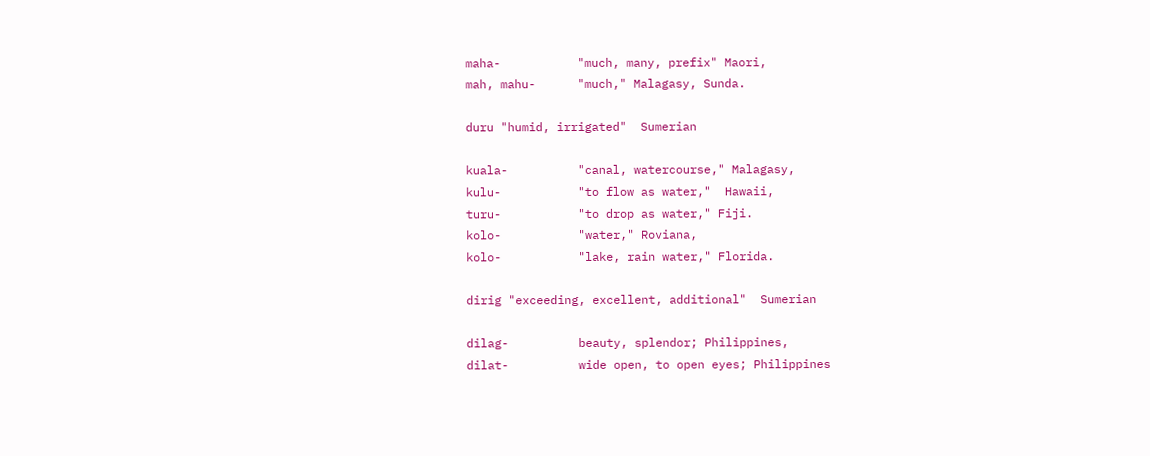maha-           "much, many, prefix" Maori,
mah, mahu-      "much," Malagasy, Sunda.

duru "humid, irrigated"  Sumerian

kuala-          "canal, watercourse," Malagasy,
kulu-           "to flow as water,"  Hawaii,
turu-           "to drop as water," Fiji.
kolo-           "water," Roviana,
kolo-           "lake, rain water," Florida.

dirig "exceeding, excellent, additional"  Sumerian

dilag-          beauty, splendor; Philippines,
dilat-          wide open, to open eyes; Philippines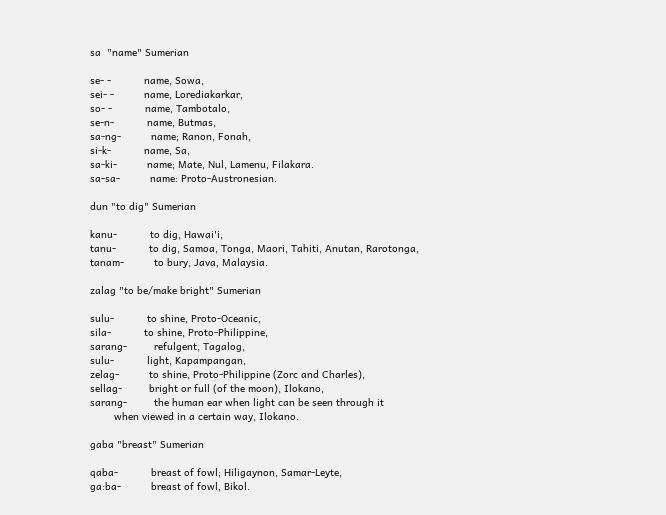sa  "name" Sumerian

se- -           name, Sowa,
sei- -          name, Lorediakarkar,
so- -           name, Tambotalo,
se-n-           name, Butmas,
sa-ng-          name; Ranon, Fonah,
si-k-           name, Sa,
sa-ki-          name; Mate, Nul, Lamenu, Filakara.
sa-sa-          name: Proto-Austronesian.

dun "to dig" Sumerian

kanu-           to dig, Hawai'i,
tanu-           to dig, Samoa, Tonga, Maori, Tahiti, Anutan, Rarotonga,
tanam-          to bury, Java, Malaysia.

zalag "to be/make bright" Sumerian

sulu-           to shine, Proto-Oceanic,
sila-           to shine, Proto-Philippine,
sarang-         refulgent, Tagalog,
sulu-           light, Kapampangan,
zelag-          to shine, Proto-Philippine (Zorc and Charles),
sellag-         bright or full (of the moon), Ilokano,
sarang-         the human ear when light can be seen through it
        when viewed in a certain way, Ilokano.

gaba "breast" Sumerian

qaba-           breast of fowl; Hiligaynon, Samar-Leyte,
ga:ba-          breast of fowl, Bikol.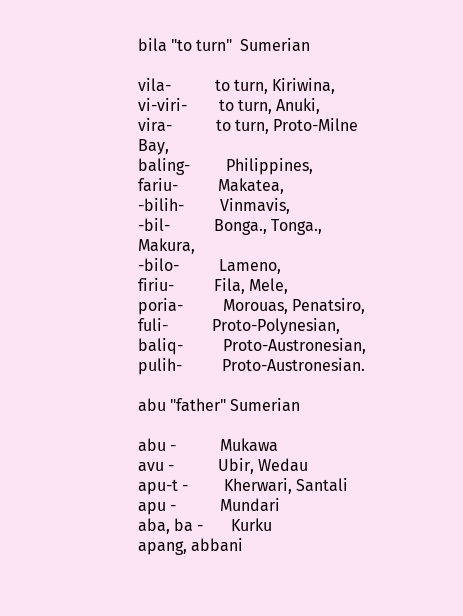bila "to turn"  Sumerian

vila-           to turn, Kiriwina,
vi-viri-        to turn, Anuki,
vira-           to turn, Proto-Milne Bay,
baling-         Philippines,
fariu-          Makatea,
-bilih-         Vinmavis,
-bil-           Bonga., Tonga., Makura,
-bilo-          Lameno,
firiu-          Fila, Mele,
poria-          Morouas, Penatsiro,
fuli-           Proto-Polynesian,
baliq-          Proto-Austronesian,
pulih-          Proto-Austronesian.

abu "father" Sumerian

abu -           Mukawa
avu -           Ubir, Wedau
apu-t -         Kherwari, Santali
apu -           Mundari
aba, ba -       Kurku
apang, abbani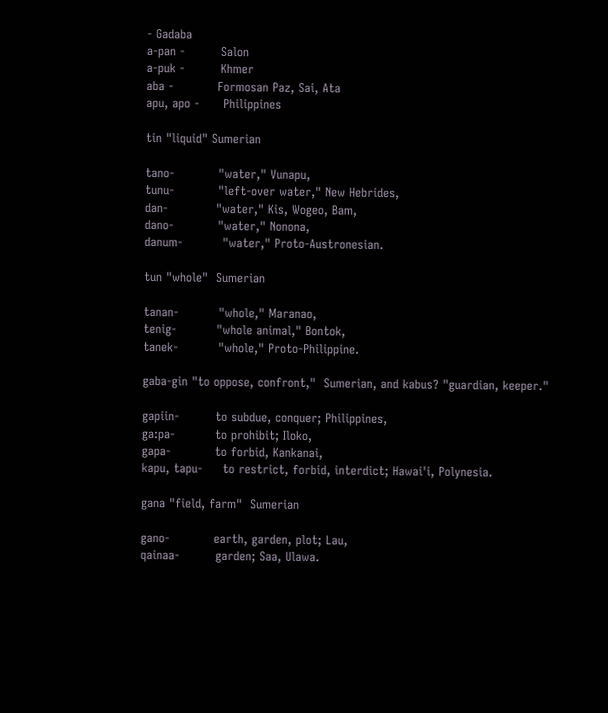- Gadaba
a-pan -         Salon
a-puk -         Khmer
aba -           Formosan Paz, Sai, Ata
apu, apo -      Philippines

tin "liquid" Sumerian

tano-           "water," Vunapu,
tunu-           "left-over water," New Hebrides,
dan-            "water," Kis, Wogeo, Bam,
dano-           "water," Nonona,
danum-          "water," Proto-Austronesian.

tun "whole"  Sumerian

tanan-          "whole," Maranao,
tenig-          "whole animal," Bontok,
tanek-          "whole," Proto-Philippine.

gaba-gin "to oppose, confront,"  Sumerian, and kabus? "guardian, keeper."

gapiin-         to subdue, conquer; Philippines,
ga:pa-          to prohibit; Iloko,
gapa-           to forbid, Kankanai,
kapu, tapu-     to restrict, forbid, interdict; Hawai'i, Polynesia.

gana "field, farm"  Sumerian

gano-           earth, garden, plot; Lau,
qainaa-         garden; Saa, Ulawa.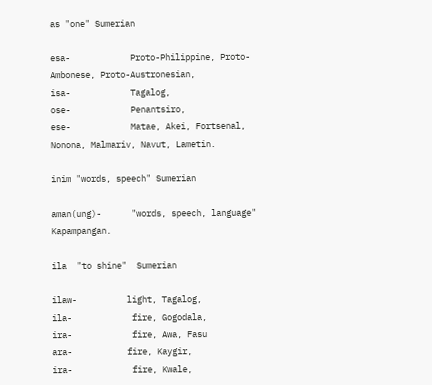as "one" Sumerian

esa-            Proto-Philippine, Proto-Ambonese, Proto-Austronesian,
isa-            Tagalog,
ose-            Penantsiro,
ese-            Matae, Akei, Fortsenal, Nonona, Malmariv, Navut, Lametin.

inim "words, speech" Sumerian

aman(ung)-      "words, speech, language"  Kapampangan.

ila  "to shine"  Sumerian

ilaw-          light, Tagalog,
ila-            fire, Gogodala,
ira-            fire, Awa, Fasu
ara-           fire, Kaygir,
ira-            fire, Kwale,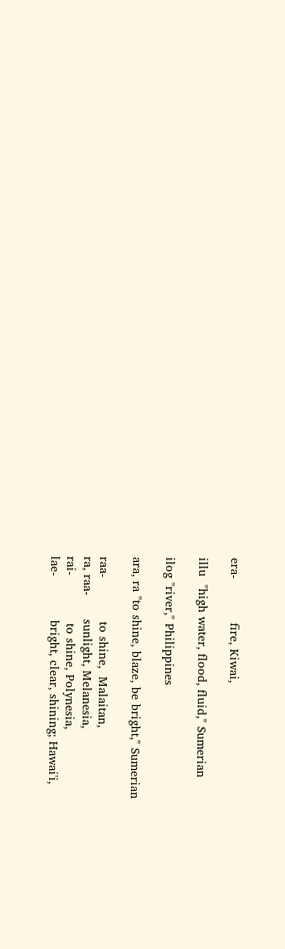era-           fire, Kiwai,

illu  "high water, flood, fluid," Sumerian

ilog "river," Philippines

ara, ra "to shine, blaze, be bright," Sumerian

raa-           to shine,  Malaitan,
ra, raa-      sunlight, Melanesia,
rai-            to shine, Polynesia,
lae-           bright, clear, shining; Hawai'i,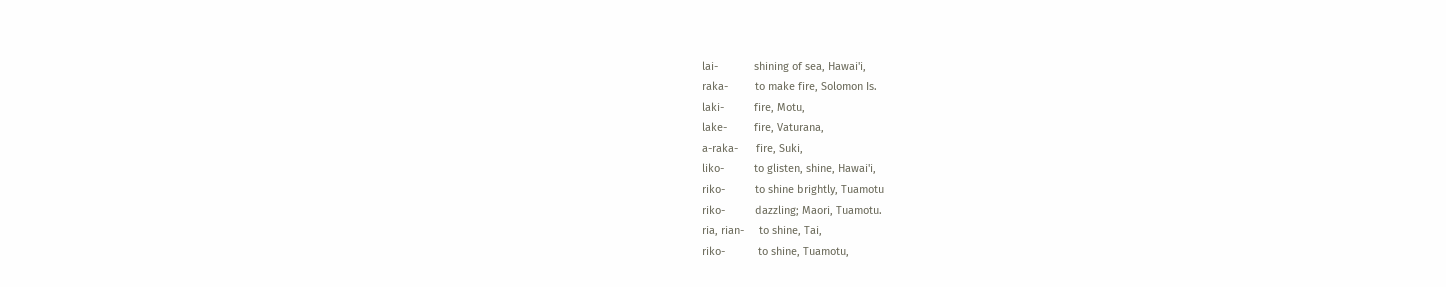lai-            shining of sea, Hawai'i,
raka-         to make fire, Solomon Is.
laki-          fire, Motu,
lake-         fire, Vaturana,
a-raka-      fire, Suki,
liko-          to glisten, shine, Hawai'i,
riko-          to shine brightly, Tuamotu
riko-          dazzling; Maori, Tuamotu.
ria, rian-     to shine, Tai,
riko-           to shine, Tuamotu,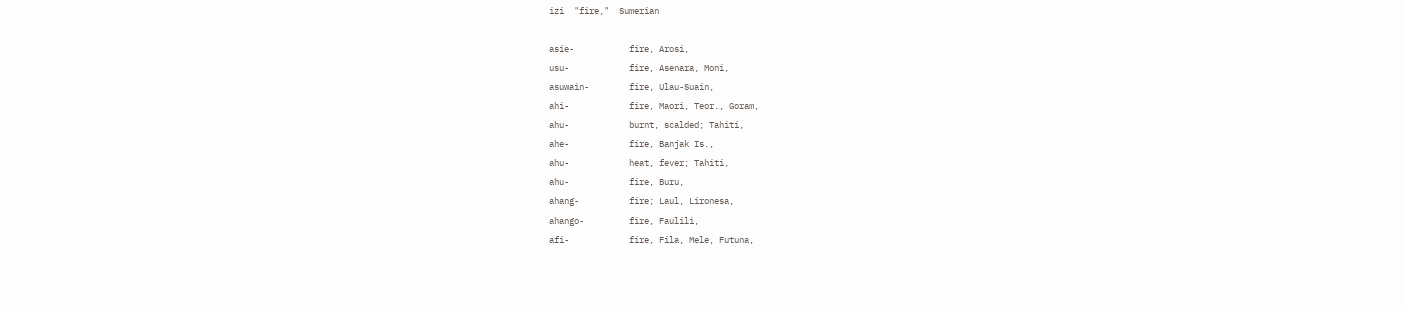izi  "fire,"  Sumerian

asie-           fire, Arosi,
usu-            fire, Asenara, Moni,
asuwain-        fire, Ulau-Suain,
ahi-            fire, Maori, Teor., Goram,
ahu-            burnt, scalded; Tahiti,
ahe-            fire, Banjak Is.,
ahu-            heat, fever; Tahiti,
ahu-            fire, Buru,
ahang-          fire; Laul, Lironesa,
ahango-         fire, Faulili,
afi-            fire, Fila, Mele, Futuna,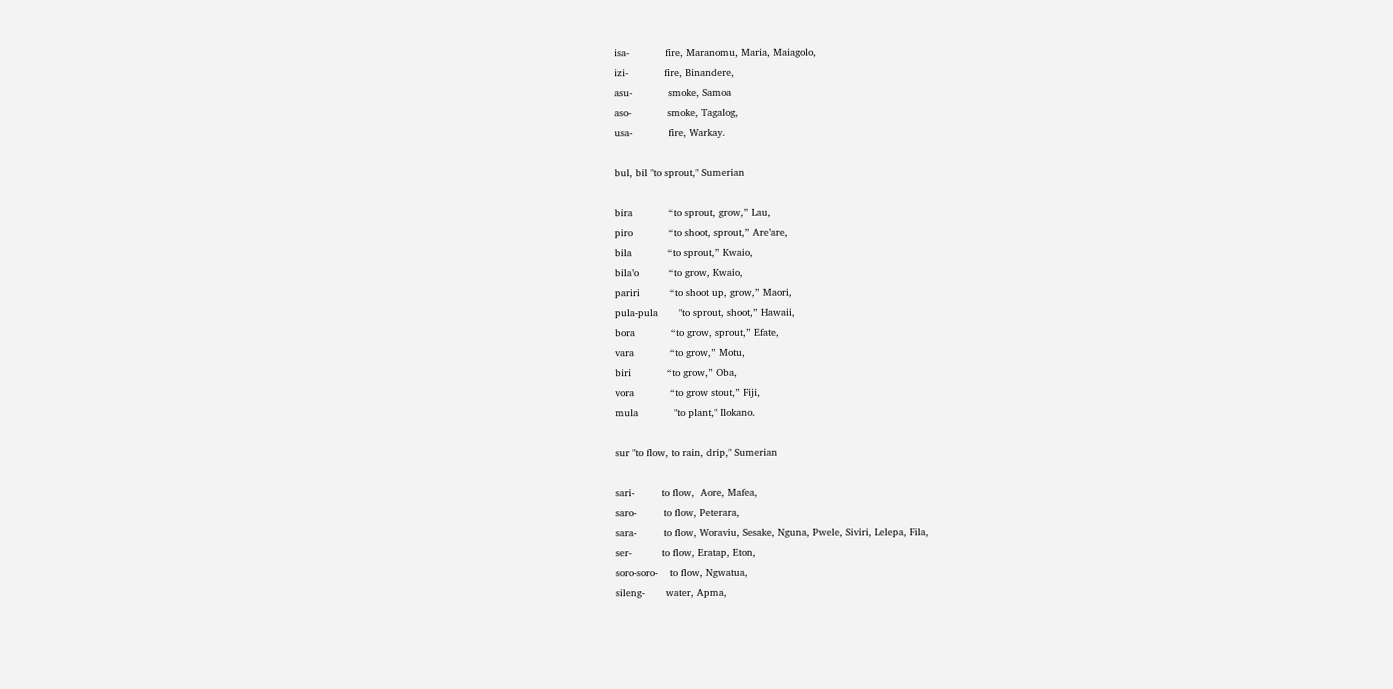isa-            fire, Maranomu, Maria, Maiagolo,
izi-            fire, Binandere,
asu-            smoke, Samoa
aso-            smoke, Tagalog,
usa-            fire, Warkay.

bul, bil "to sprout," Sumerian

bira            “to sprout, grow,” Lau,
piro            “to shoot, sprout,” Are’are,
bila            “to sprout,” Kwaio,
bila’o          “to grow, Kwaio,
pariri          “to shoot up, grow,” Maori,
pula-pula       "to sprout, shoot,” Hawaii,
bora            “to grow, sprout,” Efate,
vara            “to grow,” Motu,
biri            “to grow,” Oba,
vora            “to grow stout,” Fiji,
mula            "to plant," Ilokano.

sur "to flow, to rain, drip," Sumerian

sari-         to flow,  Aore, Mafea,
saro-         to flow, Peterara,
sara-         to flow, Woraviu, Sesake, Nguna, Pwele, Siviri, Lelepa, Fila,
ser-          to flow, Eratap, Eton,
soro-soro-    to flow, Ngwatua,
sileng-       water, Apma,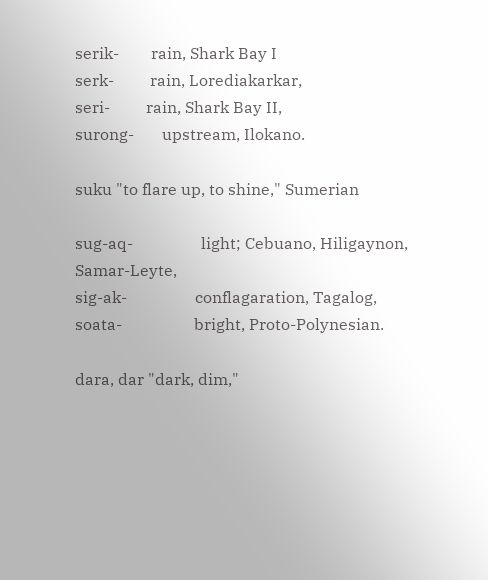serik-        rain, Shark Bay I
serk-         rain, Lorediakarkar,
seri-         rain, Shark Bay II,
surong-       upstream, Ilokano.

suku "to flare up, to shine," Sumerian

sug-aq-                 light; Cebuano, Hiligaynon, Samar-Leyte,
sig-ak-                 conflagaration, Tagalog,
soata-                  bright, Proto-Polynesian.

dara, dar "dark, dim,"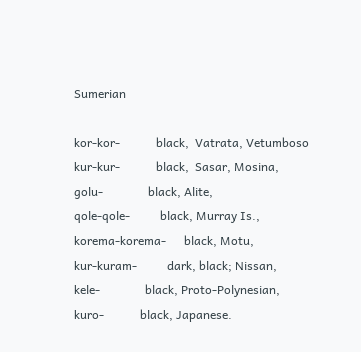Sumerian

kor-kor-            black,  Vatrata, Vetumboso
kur-kur-            black,  Sasar, Mosina,
golu-               black, Alite,
qole-qole-          black, Murray Is.,
korema-korema-      black, Motu,
kur-kuram-          dark, black; Nissan,
kele-               black, Proto-Polynesian,
kuro-            black, Japanese.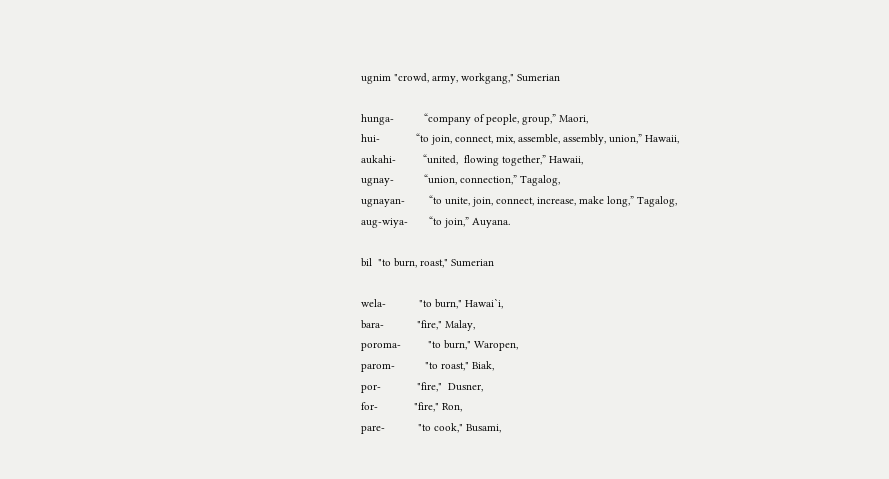ugnim "crowd, army, workgang," Sumerian

hunga-          “company of people, group,” Maori,
hui-            “to join, connect, mix, assemble, assembly, union,” Hawaii,
aukahi-         “united,  flowing together,” Hawaii,
ugnay-          “union, connection,” Tagalog,
ugnayan-        “to unite, join, connect, increase, make long,” Tagalog,
aug-wiya-       “to join,” Auyana.

bil  "to burn, roast," Sumerian

wela-           "to burn," Hawai`i,
bara-           "fire," Malay,
poroma-         "to burn," Waropen,
parom-          "to roast," Biak,
por-            "fire,"  Dusner,
for-            "fire," Ron,
pare-           "to cook," Busami,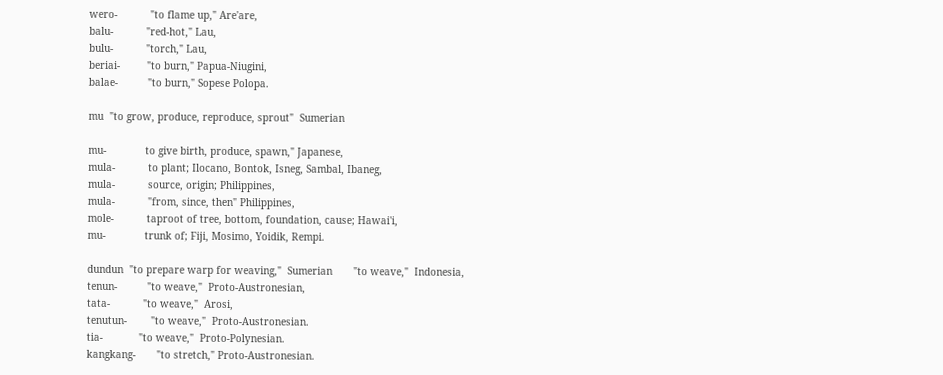wero-           "to flame up," Are'are,
balu-           "red-hot," Lau,
bulu-           "torch," Lau,
beriai-         "to burn," Papua-Niugini,
balae-          "to burn," Sopese Polopa.

mu  "to grow, produce, reproduce, sprout"  Sumerian

mu-             to give birth, produce, spawn," Japanese,
mula-           to plant; Ilocano, Bontok, Isneg, Sambal, Ibaneg,
mula-           source, origin; Philippines,
mula-           "from, since, then" Philippines,
mole-           taproot of tree, bottom, foundation, cause; Hawai'i,
mu-             trunk of; Fiji, Mosimo, Yoidik, Rempi.

dundun  "to prepare warp for weaving,"  Sumerian       "to weave,"  Indonesia,
tenun-          "to weave,"  Proto-Austronesian,
tata-           "to weave,"  Arosi,
tenutun-        "to weave,"  Proto-Austronesian.
tia-            "to weave,"  Proto-Polynesian.
kangkang-       "to stretch," Proto-Austronesian.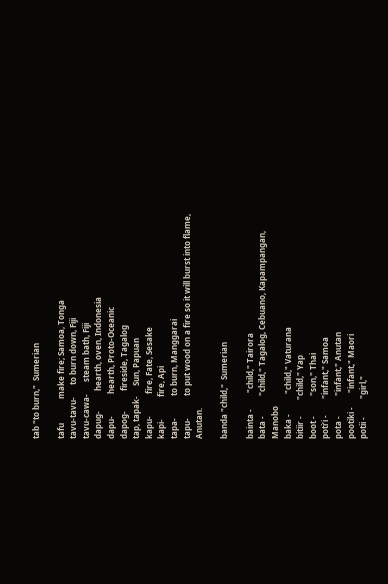tab "to burn,"  Sumerian

tafu            make fire; Samoa, Tonga
tavu-tavu-      to burn down, Fiji
tavu-cawa-      steam bath, Fiji
dapug-          hearth, oven, Indonesia
dapu-           hearth, Proto-Oceanic
dapog-          fireside, Tagalog
tap, tapak-     Sun, Papuan
kapu-           fire, Fate, Sesake
kapi-           fire, Api
tapa-           to burn, Manggarai
tapu-           to put wood on a fire so it will burst into flame, Anutan.

banda "child,"  Sumerian

bainta -        "child," Tairora
bata -          "child," Tagalog, Cebuano, Kapampangan, Manobo
baka -          "child," Vaturana
bitiir -        "child," Yap
boot -          "son," Thai
poti’i -        "infant," Samoa
pota -          "infant," Anutan
pootiki -       "infant," Maori
potii -         "girl,"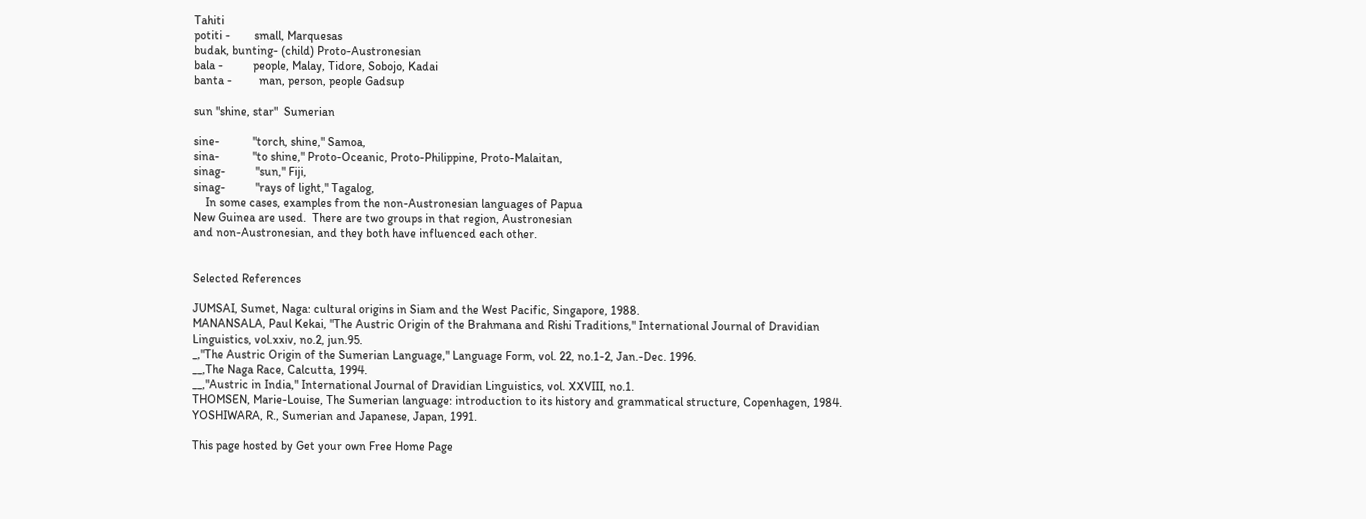Tahiti
potiti -        small, Marquesas
budak, bunting- (child) Proto-Austronesian
bala -          people, Malay, Tidore, Sobojo, Kadai
banta -         man, person, people Gadsup

sun "shine, star"  Sumerian

sine-           "torch, shine," Samoa,
sina-           "to shine," Proto-Oceanic, Proto-Philippine, Proto-Malaitan,
sinag-          "sun," Fiji,
sinag-          "rays of light," Tagalog,
    In some cases, examples from the non-Austronesian languages of Papua
New Guinea are used.  There are two groups in that region, Austronesian
and non-Austronesian, and they both have influenced each other.


Selected References

JUMSAI, Sumet, Naga: cultural origins in Siam and the West Pacific, Singapore, 1988.
MANANSALA, Paul Kekai, "The Austric Origin of the Brahmana and Rishi Traditions," International Journal of Dravidian Linguistics, vol.xxiv, no.2, jun.95.
_,"The Austric Origin of the Sumerian Language," Language Form, vol. 22, no.1-2, Jan.-Dec. 1996.
__,The Naga Race, Calcutta, 1994.
__,"Austric in India," International Journal of Dravidian Linguistics, vol. XXVIII, no.1.
THOMSEN, Marie-Louise, The Sumerian language: introduction to its history and grammatical structure, Copenhagen, 1984.
YOSHIWARA, R., Sumerian and Japanese, Japan, 1991.

This page hosted by Get your own Free Home Page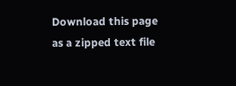Download this page as a zipped text file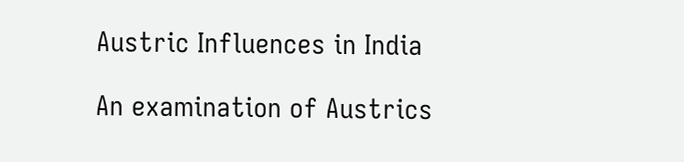Austric Influences in India

An examination of Austrics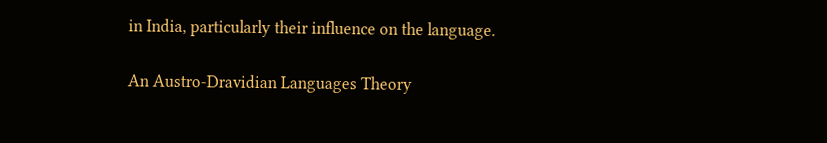in India, particularly their influence on the language.

An Austro-Dravidian Languages Theory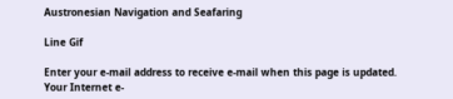Austronesian Navigation and Seafaring

Line Gif

Enter your e-mail address to receive e-mail when this page is updated.
Your Internet e-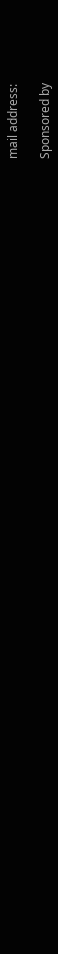mail address:

Sponsored by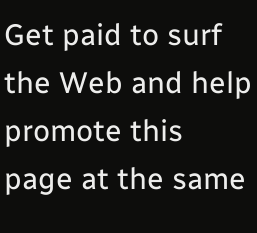Get paid to surf the Web and help promote this page at the same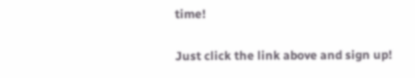time!

Just click the link above and sign up!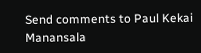Send comments to Paul Kekai Manansala